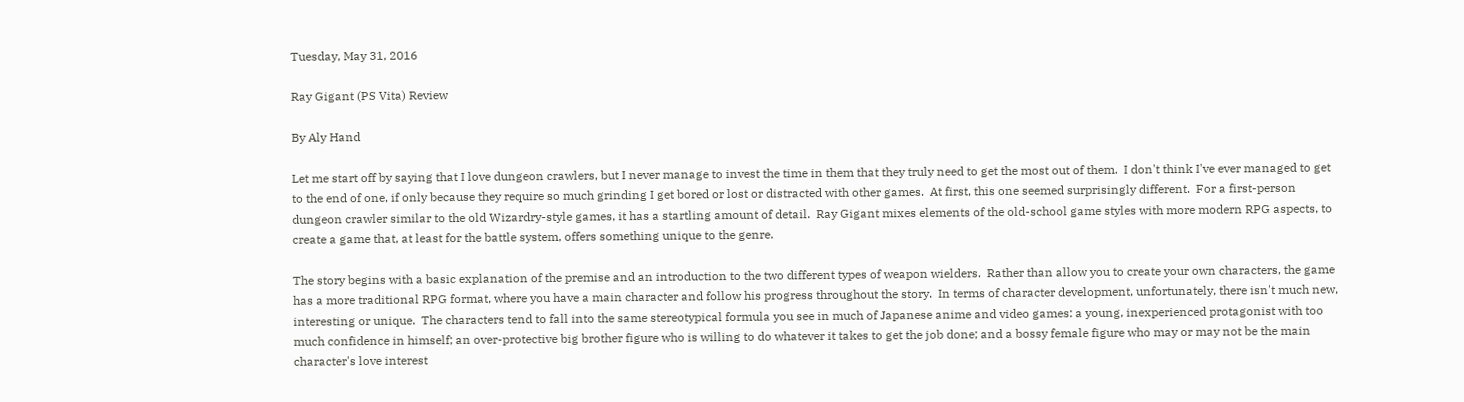Tuesday, May 31, 2016

Ray Gigant (PS Vita) Review

By Aly Hand

Let me start off by saying that I love dungeon crawlers, but I never manage to invest the time in them that they truly need to get the most out of them.  I don't think I've ever managed to get to the end of one, if only because they require so much grinding I get bored or lost or distracted with other games.  At first, this one seemed surprisingly different.  For a first-person dungeon crawler similar to the old Wizardry-style games, it has a startling amount of detail.  Ray Gigant mixes elements of the old-school game styles with more modern RPG aspects, to create a game that, at least for the battle system, offers something unique to the genre.

The story begins with a basic explanation of the premise and an introduction to the two different types of weapon wielders.  Rather than allow you to create your own characters, the game has a more traditional RPG format, where you have a main character and follow his progress throughout the story.  In terms of character development, unfortunately, there isn't much new, interesting or unique.  The characters tend to fall into the same stereotypical formula you see in much of Japanese anime and video games: a young, inexperienced protagonist with too much confidence in himself; an over-protective big brother figure who is willing to do whatever it takes to get the job done; and a bossy female figure who may or may not be the main character's love interest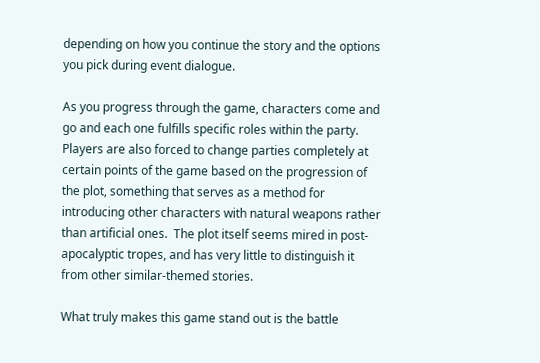depending on how you continue the story and the options you pick during event dialogue.

As you progress through the game, characters come and go and each one fulfills specific roles within the party.  Players are also forced to change parties completely at certain points of the game based on the progression of the plot, something that serves as a method for introducing other characters with natural weapons rather than artificial ones.  The plot itself seems mired in post-apocalyptic tropes, and has very little to distinguish it from other similar-themed stories.

What truly makes this game stand out is the battle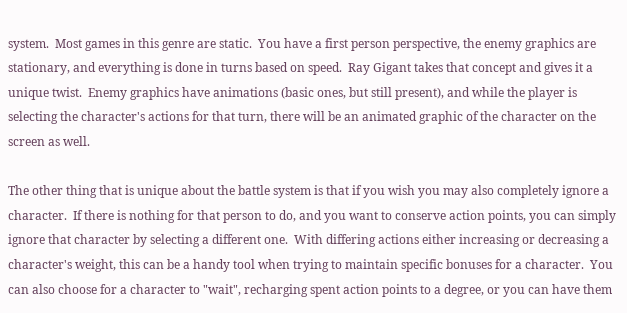system.  Most games in this genre are static.  You have a first person perspective, the enemy graphics are stationary, and everything is done in turns based on speed.  Ray Gigant takes that concept and gives it a unique twist.  Enemy graphics have animations (basic ones, but still present), and while the player is selecting the character's actions for that turn, there will be an animated graphic of the character on the screen as well.

The other thing that is unique about the battle system is that if you wish you may also completely ignore a character.  If there is nothing for that person to do, and you want to conserve action points, you can simply ignore that character by selecting a different one.  With differing actions either increasing or decreasing a character's weight, this can be a handy tool when trying to maintain specific bonuses for a character.  You can also choose for a character to "wait", recharging spent action points to a degree, or you can have them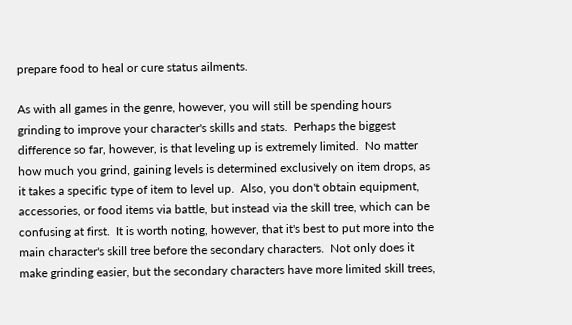prepare food to heal or cure status ailments.

As with all games in the genre, however, you will still be spending hours grinding to improve your character's skills and stats.  Perhaps the biggest difference so far, however, is that leveling up is extremely limited.  No matter how much you grind, gaining levels is determined exclusively on item drops, as it takes a specific type of item to level up.  Also, you don't obtain equipment, accessories, or food items via battle, but instead via the skill tree, which can be confusing at first.  It is worth noting, however, that it's best to put more into the main character's skill tree before the secondary characters.  Not only does it make grinding easier, but the secondary characters have more limited skill trees,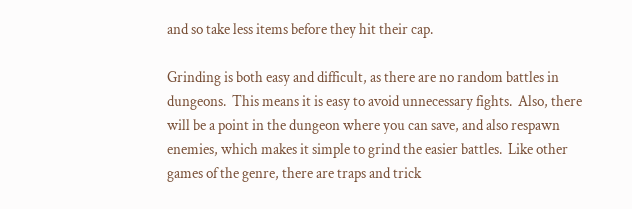and so take less items before they hit their cap.

Grinding is both easy and difficult, as there are no random battles in dungeons.  This means it is easy to avoid unnecessary fights.  Also, there will be a point in the dungeon where you can save, and also respawn enemies, which makes it simple to grind the easier battles.  Like other games of the genre, there are traps and trick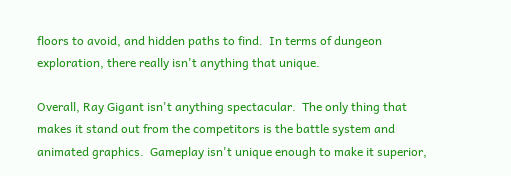floors to avoid, and hidden paths to find.  In terms of dungeon exploration, there really isn't anything that unique.

Overall, Ray Gigant isn't anything spectacular.  The only thing that makes it stand out from the competitors is the battle system and animated graphics.  Gameplay isn't unique enough to make it superior,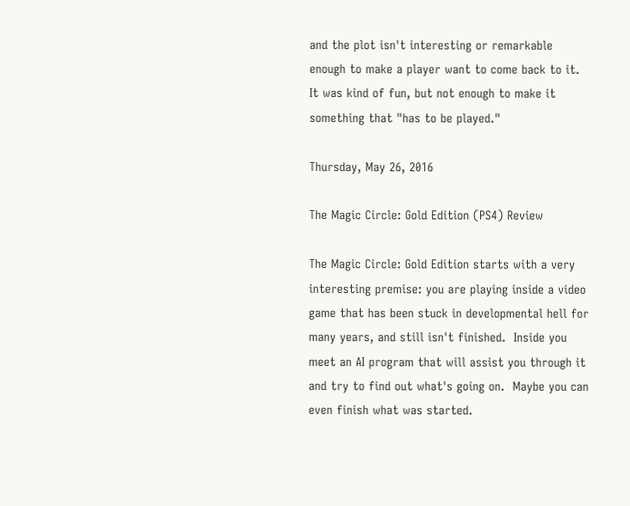and the plot isn't interesting or remarkable enough to make a player want to come back to it.  It was kind of fun, but not enough to make it something that "has to be played."

Thursday, May 26, 2016

The Magic Circle: Gold Edition (PS4) Review

The Magic Circle: Gold Edition starts with a very interesting premise: you are playing inside a video game that has been stuck in developmental hell for many years, and still isn't finished.  Inside you meet an AI program that will assist you through it and try to find out what's going on.  Maybe you can even finish what was started.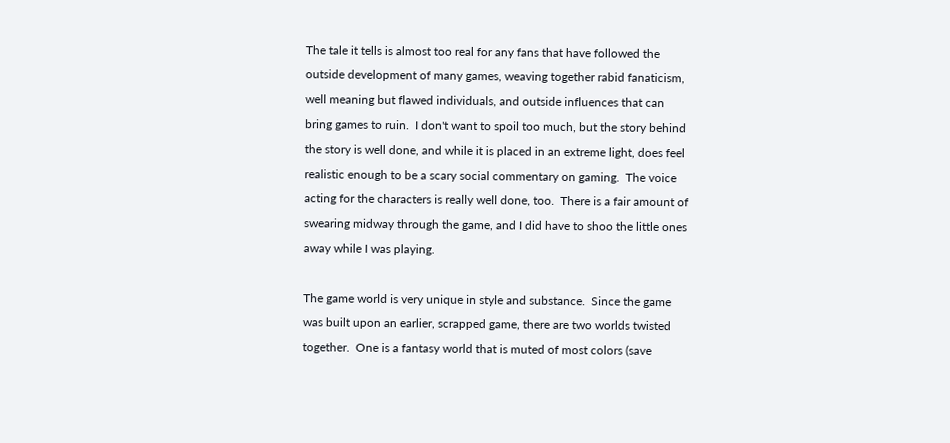The tale it tells is almost too real for any fans that have followed the outside development of many games, weaving together rabid fanaticism, well meaning but flawed individuals, and outside influences that can bring games to ruin.  I don't want to spoil too much, but the story behind the story is well done, and while it is placed in an extreme light, does feel realistic enough to be a scary social commentary on gaming.  The voice acting for the characters is really well done, too.  There is a fair amount of swearing midway through the game, and I did have to shoo the little ones away while I was playing.

The game world is very unique in style and substance.  Since the game was built upon an earlier, scrapped game, there are two worlds twisted together.  One is a fantasy world that is muted of most colors (save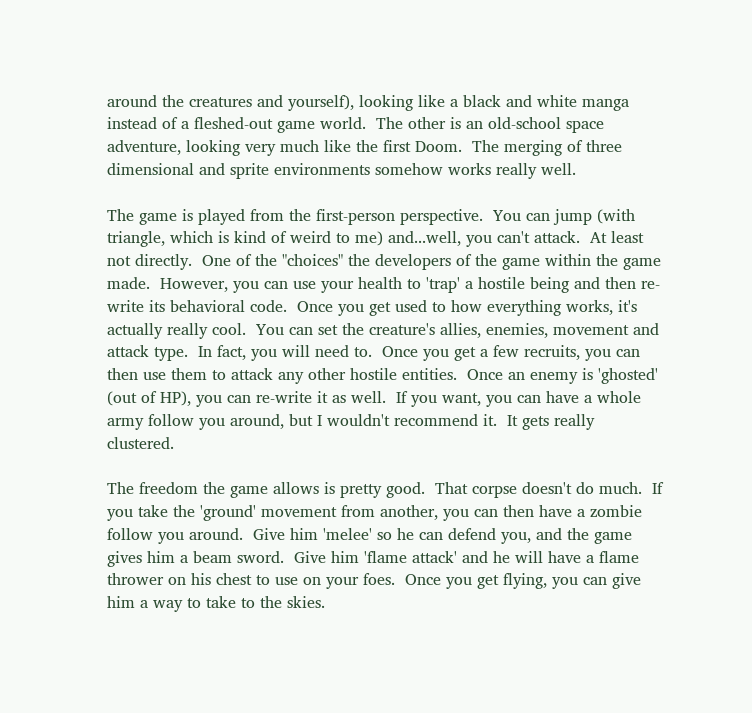around the creatures and yourself), looking like a black and white manga instead of a fleshed-out game world.  The other is an old-school space adventure, looking very much like the first Doom.  The merging of three dimensional and sprite environments somehow works really well.

The game is played from the first-person perspective.  You can jump (with triangle, which is kind of weird to me) and...well, you can't attack.  At least not directly.  One of the "choices" the developers of the game within the game made.  However, you can use your health to 'trap' a hostile being and then re-write its behavioral code.  Once you get used to how everything works, it's actually really cool.  You can set the creature's allies, enemies, movement and attack type.  In fact, you will need to.  Once you get a few recruits, you can then use them to attack any other hostile entities.  Once an enemy is 'ghosted' (out of HP), you can re-write it as well.  If you want, you can have a whole army follow you around, but I wouldn't recommend it.  It gets really clustered.

The freedom the game allows is pretty good.  That corpse doesn't do much.  If you take the 'ground' movement from another, you can then have a zombie follow you around.  Give him 'melee' so he can defend you, and the game gives him a beam sword.  Give him 'flame attack' and he will have a flame thrower on his chest to use on your foes.  Once you get flying, you can give him a way to take to the skies.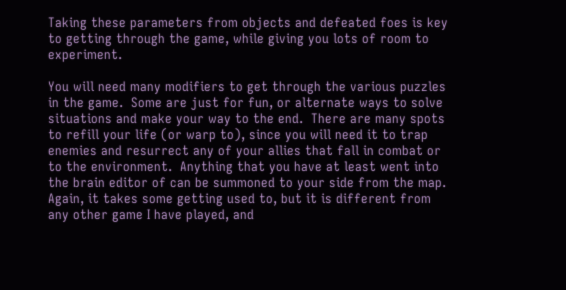Taking these parameters from objects and defeated foes is key to getting through the game, while giving you lots of room to experiment.

You will need many modifiers to get through the various puzzles in the game.  Some are just for fun, or alternate ways to solve situations and make your way to the end.  There are many spots to refill your life (or warp to), since you will need it to trap enemies and resurrect any of your allies that fall in combat or to the environment.  Anything that you have at least went into the brain editor of can be summoned to your side from the map.  Again, it takes some getting used to, but it is different from any other game I have played, and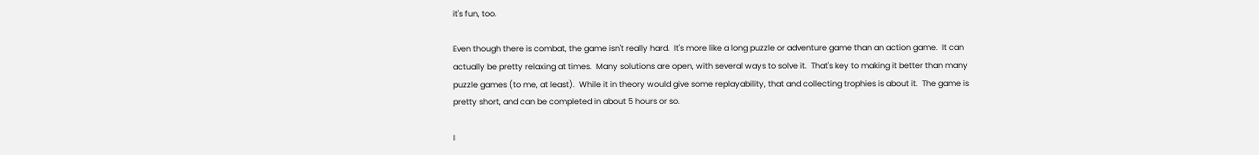it's fun, too.

Even though there is combat, the game isn't really hard.  It's more like a long puzzle or adventure game than an action game.  It can actually be pretty relaxing at times.  Many solutions are open, with several ways to solve it.  That's key to making it better than many puzzle games (to me, at least).  While it in theory would give some replayability, that and collecting trophies is about it.  The game is pretty short, and can be completed in about 5 hours or so.

I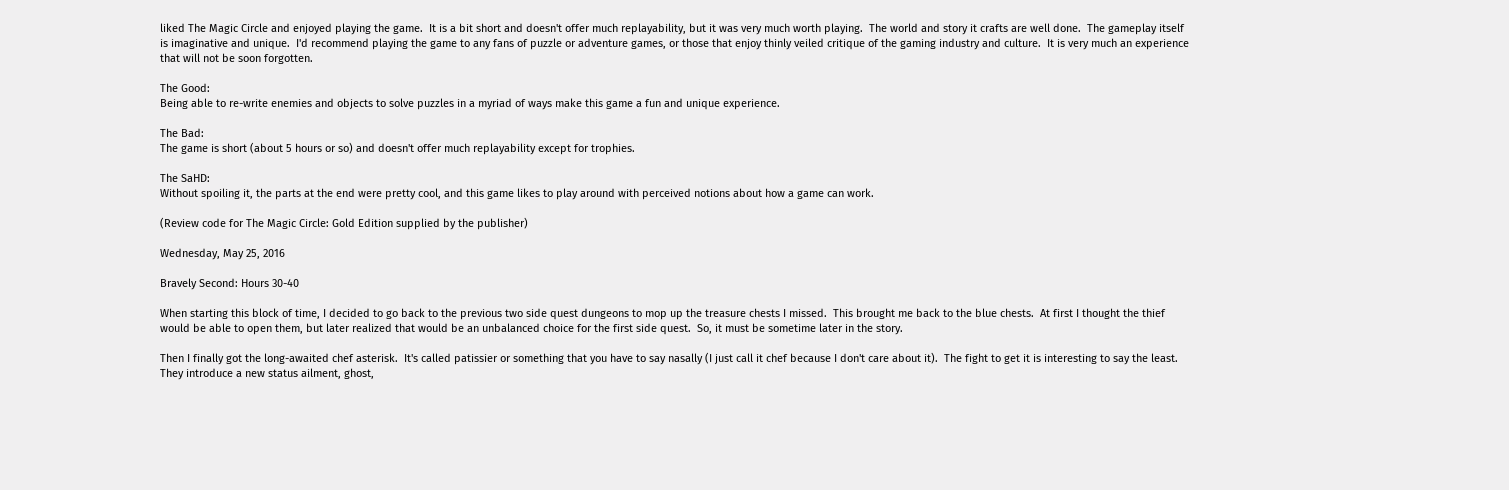liked The Magic Circle and enjoyed playing the game.  It is a bit short and doesn't offer much replayability, but it was very much worth playing.  The world and story it crafts are well done.  The gameplay itself is imaginative and unique.  I'd recommend playing the game to any fans of puzzle or adventure games, or those that enjoy thinly veiled critique of the gaming industry and culture.  It is very much an experience that will not be soon forgotten.

The Good:
Being able to re-write enemies and objects to solve puzzles in a myriad of ways make this game a fun and unique experience.

The Bad:
The game is short (about 5 hours or so) and doesn't offer much replayability except for trophies.

The SaHD:
Without spoiling it, the parts at the end were pretty cool, and this game likes to play around with perceived notions about how a game can work.

(Review code for The Magic Circle: Gold Edition supplied by the publisher)

Wednesday, May 25, 2016

Bravely Second: Hours 30-40

When starting this block of time, I decided to go back to the previous two side quest dungeons to mop up the treasure chests I missed.  This brought me back to the blue chests.  At first I thought the thief would be able to open them, but later realized that would be an unbalanced choice for the first side quest.  So, it must be sometime later in the story.

Then I finally got the long-awaited chef asterisk.  It's called patissier or something that you have to say nasally (I just call it chef because I don't care about it).  The fight to get it is interesting to say the least.  They introduce a new status ailment, ghost,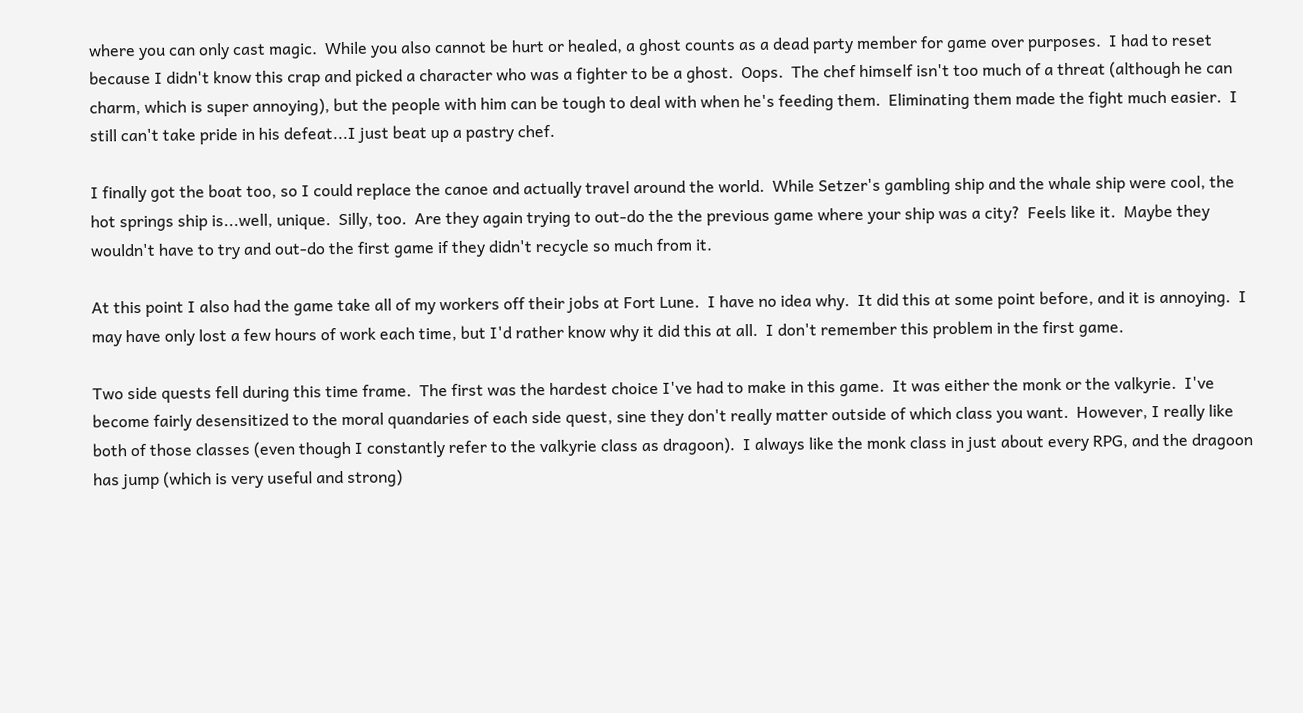where you can only cast magic.  While you also cannot be hurt or healed, a ghost counts as a dead party member for game over purposes.  I had to reset because I didn't know this crap and picked a character who was a fighter to be a ghost.  Oops.  The chef himself isn't too much of a threat (although he can charm, which is super annoying), but the people with him can be tough to deal with when he's feeding them.  Eliminating them made the fight much easier.  I still can't take pride in his defeat...I just beat up a pastry chef.

I finally got the boat too, so I could replace the canoe and actually travel around the world.  While Setzer's gambling ship and the whale ship were cool, the hot springs ship is...well, unique.  Silly, too.  Are they again trying to out-do the the previous game where your ship was a city?  Feels like it.  Maybe they wouldn't have to try and out-do the first game if they didn't recycle so much from it.

At this point I also had the game take all of my workers off their jobs at Fort Lune.  I have no idea why.  It did this at some point before, and it is annoying.  I may have only lost a few hours of work each time, but I'd rather know why it did this at all.  I don't remember this problem in the first game.

Two side quests fell during this time frame.  The first was the hardest choice I've had to make in this game.  It was either the monk or the valkyrie.  I've become fairly desensitized to the moral quandaries of each side quest, sine they don't really matter outside of which class you want.  However, I really like both of those classes (even though I constantly refer to the valkyrie class as dragoon).  I always like the monk class in just about every RPG, and the dragoon has jump (which is very useful and strong)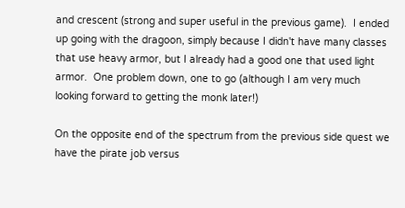and crescent (strong and super useful in the previous game).  I ended up going with the dragoon, simply because I didn't have many classes that use heavy armor, but I already had a good one that used light armor.  One problem down, one to go (although I am very much looking forward to getting the monk later!)

On the opposite end of the spectrum from the previous side quest we have the pirate job versus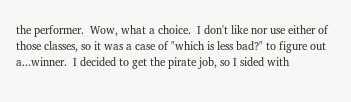the performer.  Wow, what a choice.  I don't like nor use either of those classes, so it was a case of "which is less bad?" to figure out a...winner.  I decided to get the pirate job, so I sided with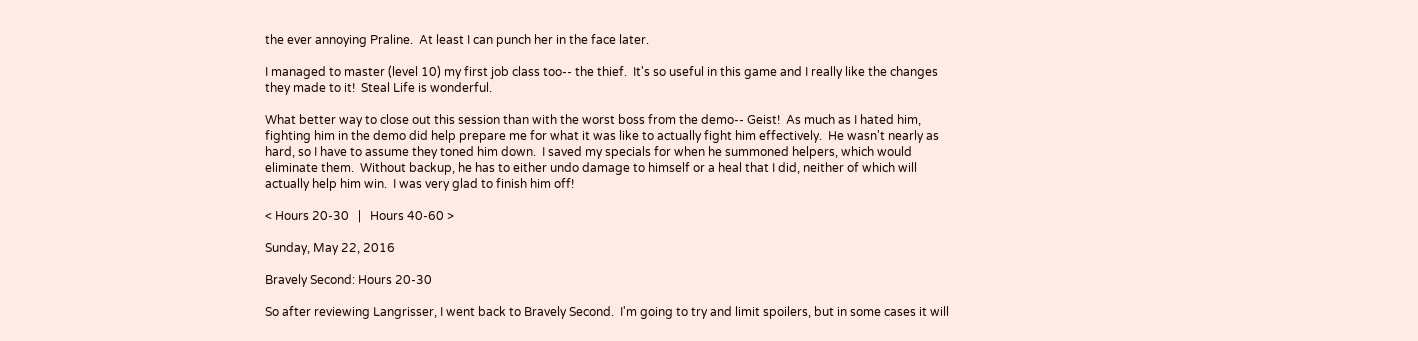the ever annoying Praline.  At least I can punch her in the face later.

I managed to master (level 10) my first job class too-- the thief.  It's so useful in this game and I really like the changes they made to it!  Steal Life is wonderful.

What better way to close out this session than with the worst boss from the demo-- Geist!  As much as I hated him, fighting him in the demo did help prepare me for what it was like to actually fight him effectively.  He wasn't nearly as hard, so I have to assume they toned him down.  I saved my specials for when he summoned helpers, which would eliminate them.  Without backup, he has to either undo damage to himself or a heal that I did, neither of which will actually help him win.  I was very glad to finish him off!

< Hours 20-30   |   Hours 40-60 >

Sunday, May 22, 2016

Bravely Second: Hours 20-30

So after reviewing Langrisser, I went back to Bravely Second.  I'm going to try and limit spoilers, but in some cases it will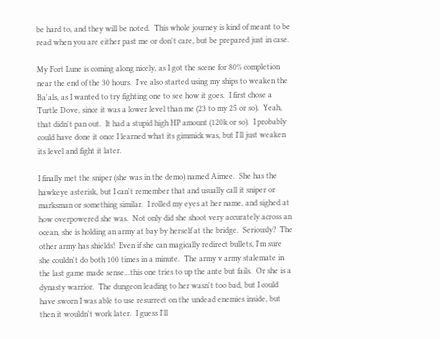be hard to, and they will be noted.  This whole journey is kind of meant to be read when you are either past me or don't care, but be prepared just in case.

My Fort Lune is coming along nicely, as I got the scene for 80% completion near the end of the 30 hours.  I've also started using my ships to weaken the Ba'als, as I wanted to try fighting one to see how it goes.  I first chose a Turtle Dove, since it was a lower level than me (23 to my 25 or so).  Yeah, that didn't pan out.  It had a stupid high HP amount (120k or so).  I probably could have done it once I learned what its gimmick was, but I'll just weaken its level and fight it later.

I finally met the sniper (she was in the demo) named Aimee.  She has the hawkeye asterisk, but I can't remember that and usually call it sniper or marksman or something similar.  I rolled my eyes at her name, and sighed at how overpowered she was.  Not only did she shoot very accurately across an ocean, she is holding an army at bay by herself at the bridge.  Seriously?  The other army has shields!  Even if she can magically redirect bullets, I'm sure she couldn't do both 100 times in a minute.  The army v army stalemate in the last game made sense...this one tries to up the ante but fails.  Or she is a dynasty warrior.  The dungeon leading to her wasn't too bad, but I could have sworn I was able to use resurrect on the undead enemies inside, but then it wouldn't work later.  I guess I'll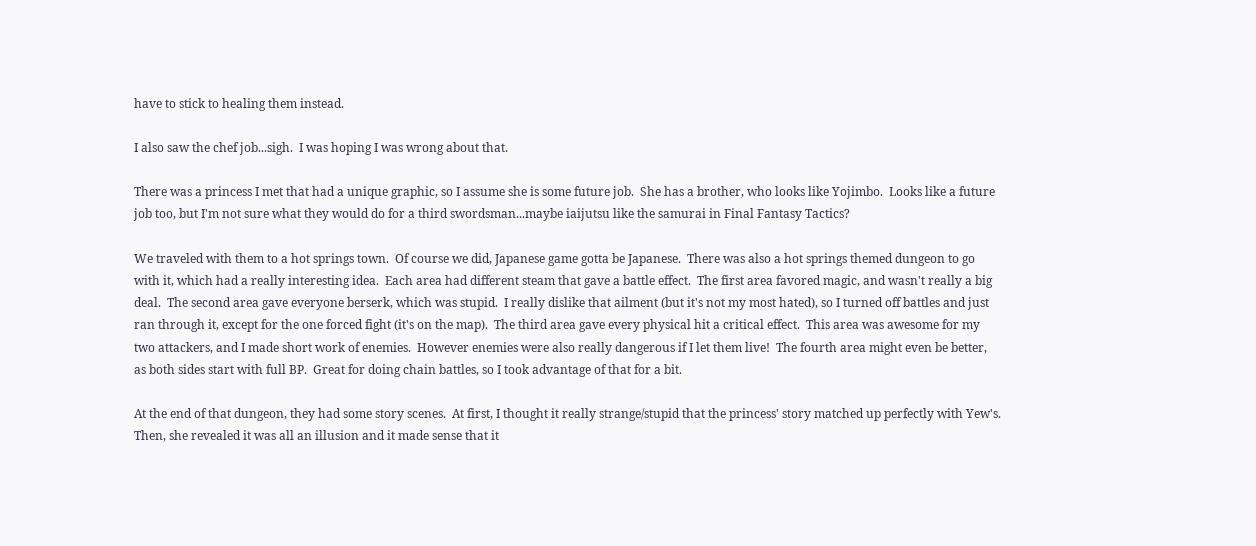have to stick to healing them instead.

I also saw the chef job...sigh.  I was hoping I was wrong about that.

There was a princess I met that had a unique graphic, so I assume she is some future job.  She has a brother, who looks like Yojimbo.  Looks like a future job too, but I'm not sure what they would do for a third swordsman...maybe iaijutsu like the samurai in Final Fantasy Tactics?

We traveled with them to a hot springs town.  Of course we did, Japanese game gotta be Japanese.  There was also a hot springs themed dungeon to go with it, which had a really interesting idea.  Each area had different steam that gave a battle effect.  The first area favored magic, and wasn't really a big deal.  The second area gave everyone berserk, which was stupid.  I really dislike that ailment (but it's not my most hated), so I turned off battles and just ran through it, except for the one forced fight (it's on the map).  The third area gave every physical hit a critical effect.  This area was awesome for my two attackers, and I made short work of enemies.  However enemies were also really dangerous if I let them live!  The fourth area might even be better, as both sides start with full BP.  Great for doing chain battles, so I took advantage of that for a bit.

At the end of that dungeon, they had some story scenes.  At first, I thought it really strange/stupid that the princess' story matched up perfectly with Yew's.  Then, she revealed it was all an illusion and it made sense that it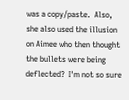was a copy/paste.  Also, she also used the illusion on Aimee who then thought the bullets were being deflected?  I'm not so sure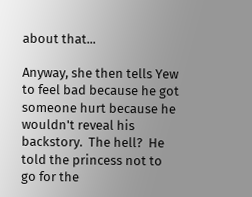about that...

Anyway, she then tells Yew to feel bad because he got someone hurt because he wouldn't reveal his backstory.  The hell?  He told the princess not to go for the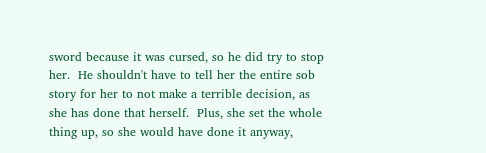sword because it was cursed, so he did try to stop her.  He shouldn't have to tell her the entire sob story for her to not make a terrible decision, as she has done that herself.  Plus, she set the whole thing up, so she would have done it anyway,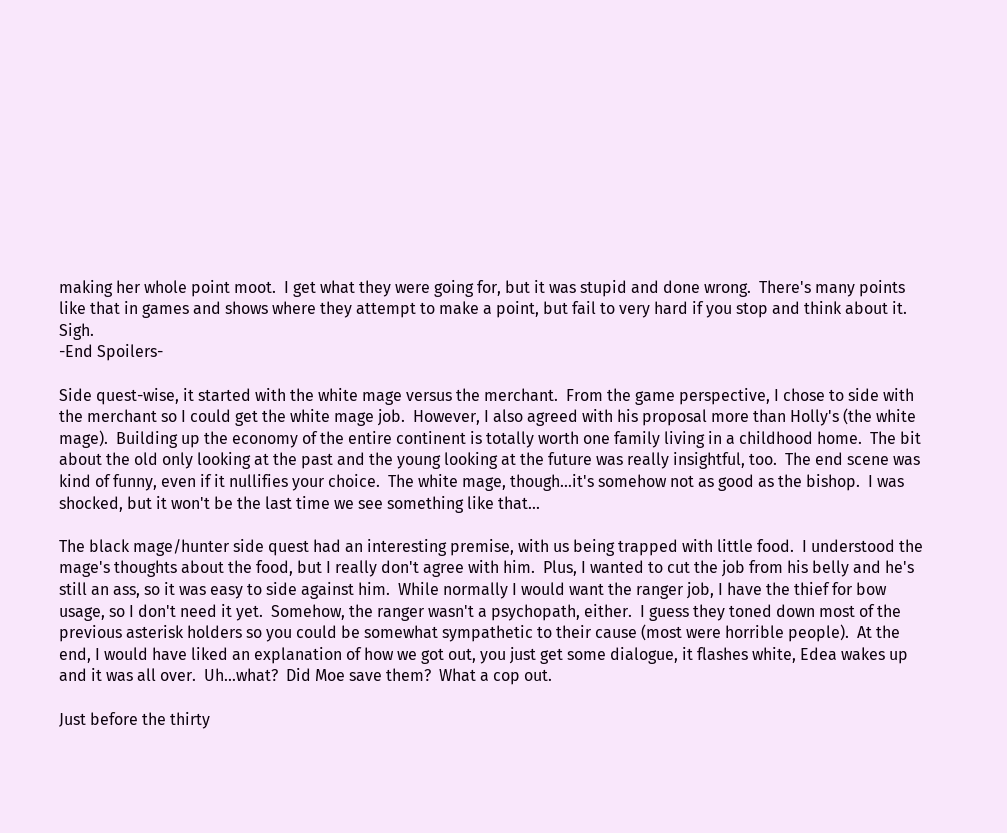making her whole point moot.  I get what they were going for, but it was stupid and done wrong.  There's many points like that in games and shows where they attempt to make a point, but fail to very hard if you stop and think about it.  Sigh.
-End Spoilers-

Side quest-wise, it started with the white mage versus the merchant.  From the game perspective, I chose to side with the merchant so I could get the white mage job.  However, I also agreed with his proposal more than Holly's (the white mage).  Building up the economy of the entire continent is totally worth one family living in a childhood home.  The bit about the old only looking at the past and the young looking at the future was really insightful, too.  The end scene was kind of funny, even if it nullifies your choice.  The white mage, though...it's somehow not as good as the bishop.  I was shocked, but it won't be the last time we see something like that...

The black mage/hunter side quest had an interesting premise, with us being trapped with little food.  I understood the mage's thoughts about the food, but I really don't agree with him.  Plus, I wanted to cut the job from his belly and he's still an ass, so it was easy to side against him.  While normally I would want the ranger job, I have the thief for bow usage, so I don't need it yet.  Somehow, the ranger wasn't a psychopath, either.  I guess they toned down most of the previous asterisk holders so you could be somewhat sympathetic to their cause (most were horrible people).  At the end, I would have liked an explanation of how we got out, you just get some dialogue, it flashes white, Edea wakes up and it was all over.  Uh...what?  Did Moe save them?  What a cop out.

Just before the thirty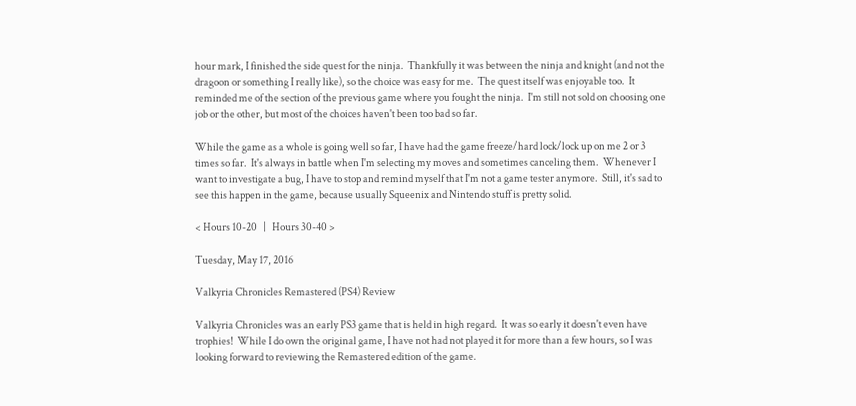hour mark, I finished the side quest for the ninja.  Thankfully it was between the ninja and knight (and not the dragoon or something I really like), so the choice was easy for me.  The quest itself was enjoyable too.  It reminded me of the section of the previous game where you fought the ninja.  I'm still not sold on choosing one job or the other, but most of the choices haven't been too bad so far.

While the game as a whole is going well so far, I have had the game freeze/hard lock/lock up on me 2 or 3 times so far.  It's always in battle when I'm selecting my moves and sometimes canceling them.  Whenever I want to investigate a bug, I have to stop and remind myself that I'm not a game tester anymore.  Still, it's sad to see this happen in the game, because usually Squeenix and Nintendo stuff is pretty solid.

< Hours 10-20   |   Hours 30-40 >

Tuesday, May 17, 2016

Valkyria Chronicles Remastered (PS4) Review

Valkyria Chronicles was an early PS3 game that is held in high regard.  It was so early it doesn't even have trophies!  While I do own the original game, I have not had not played it for more than a few hours, so I was looking forward to reviewing the Remastered edition of the game.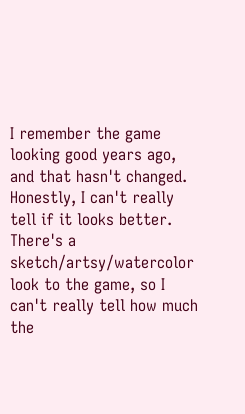I remember the game looking good years ago, and that hasn't changed.  Honestly, I can't really tell if it looks better.  There's a sketch/artsy/watercolor look to the game, so I can't really tell how much the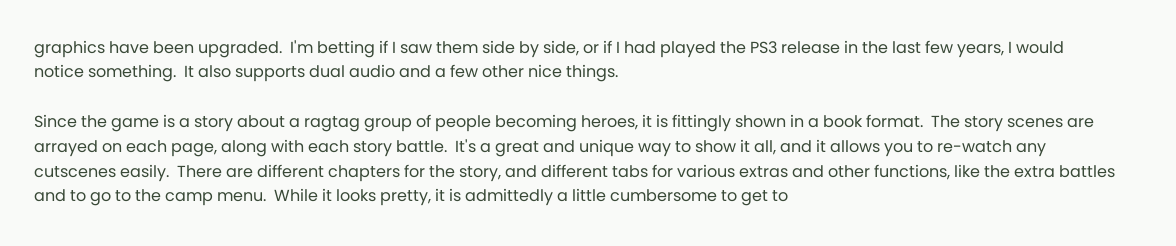graphics have been upgraded.  I'm betting if I saw them side by side, or if I had played the PS3 release in the last few years, I would notice something.  It also supports dual audio and a few other nice things.

Since the game is a story about a ragtag group of people becoming heroes, it is fittingly shown in a book format.  The story scenes are arrayed on each page, along with each story battle.  It's a great and unique way to show it all, and it allows you to re-watch any cutscenes easily.  There are different chapters for the story, and different tabs for various extras and other functions, like the extra battles and to go to the camp menu.  While it looks pretty, it is admittedly a little cumbersome to get to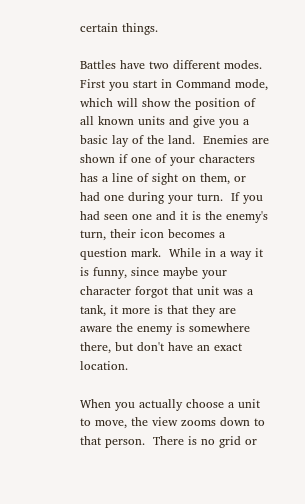certain things.

Battles have two different modes.  First you start in Command mode, which will show the position of all known units and give you a basic lay of the land.  Enemies are shown if one of your characters has a line of sight on them, or had one during your turn.  If you had seen one and it is the enemy's turn, their icon becomes a question mark.  While in a way it is funny, since maybe your character forgot that unit was a tank, it more is that they are aware the enemy is somewhere there, but don't have an exact location.

When you actually choose a unit to move, the view zooms down to that person.  There is no grid or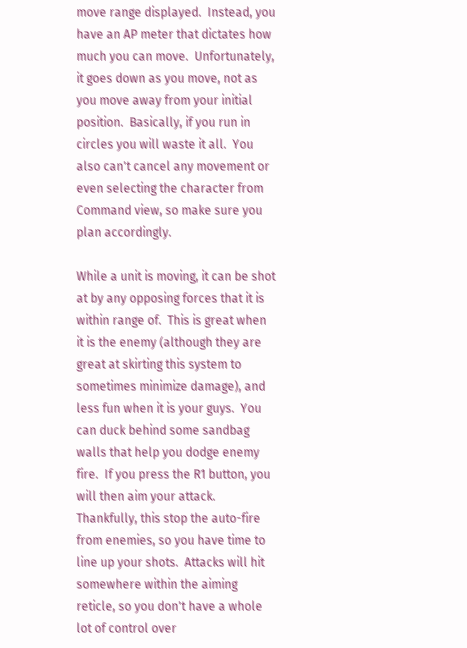move range displayed.  Instead, you have an AP meter that dictates how much you can move.  Unfortunately, it goes down as you move, not as you move away from your initial position.  Basically, if you run in circles you will waste it all.  You also can't cancel any movement or even selecting the character from Command view, so make sure you plan accordingly.

While a unit is moving, it can be shot at by any opposing forces that it is within range of.  This is great when it is the enemy (although they are great at skirting this system to sometimes minimize damage), and less fun when it is your guys.  You can duck behind some sandbag walls that help you dodge enemy fire.  If you press the R1 button, you will then aim your attack.  Thankfully, this stop the auto-fire from enemies, so you have time to line up your shots.  Attacks will hit somewhere within the aiming reticle, so you don't have a whole lot of control over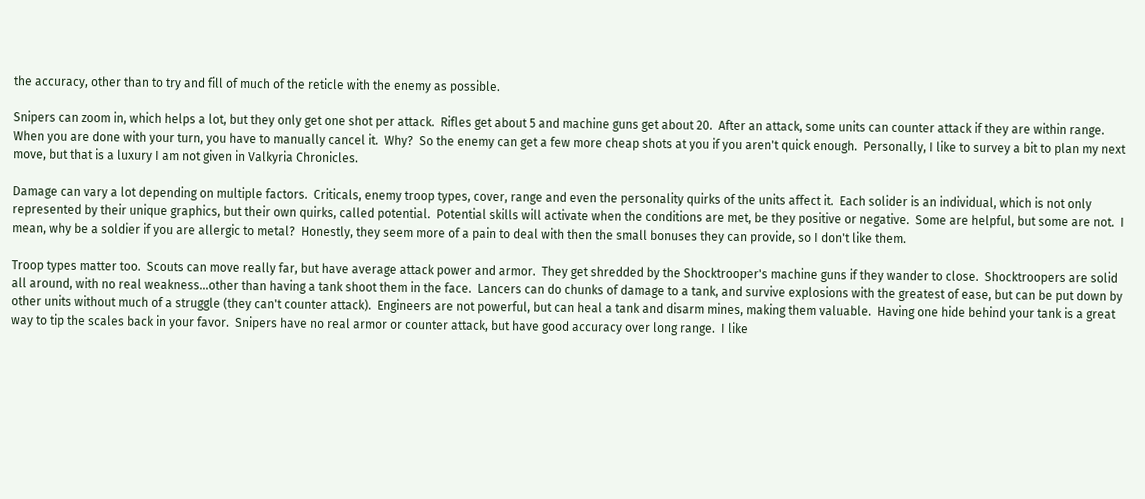the accuracy, other than to try and fill of much of the reticle with the enemy as possible.

Snipers can zoom in, which helps a lot, but they only get one shot per attack.  Rifles get about 5 and machine guns get about 20.  After an attack, some units can counter attack if they are within range.  When you are done with your turn, you have to manually cancel it.  Why?  So the enemy can get a few more cheap shots at you if you aren't quick enough.  Personally, I like to survey a bit to plan my next move, but that is a luxury I am not given in Valkyria Chronicles.

Damage can vary a lot depending on multiple factors.  Criticals, enemy troop types, cover, range and even the personality quirks of the units affect it.  Each solider is an individual, which is not only represented by their unique graphics, but their own quirks, called potential.  Potential skills will activate when the conditions are met, be they positive or negative.  Some are helpful, but some are not.  I mean, why be a soldier if you are allergic to metal?  Honestly, they seem more of a pain to deal with then the small bonuses they can provide, so I don't like them.

Troop types matter too.  Scouts can move really far, but have average attack power and armor.  They get shredded by the Shocktrooper's machine guns if they wander to close.  Shocktroopers are solid all around, with no real weakness...other than having a tank shoot them in the face.  Lancers can do chunks of damage to a tank, and survive explosions with the greatest of ease, but can be put down by other units without much of a struggle (they can't counter attack).  Engineers are not powerful, but can heal a tank and disarm mines, making them valuable.  Having one hide behind your tank is a great way to tip the scales back in your favor.  Snipers have no real armor or counter attack, but have good accuracy over long range.  I like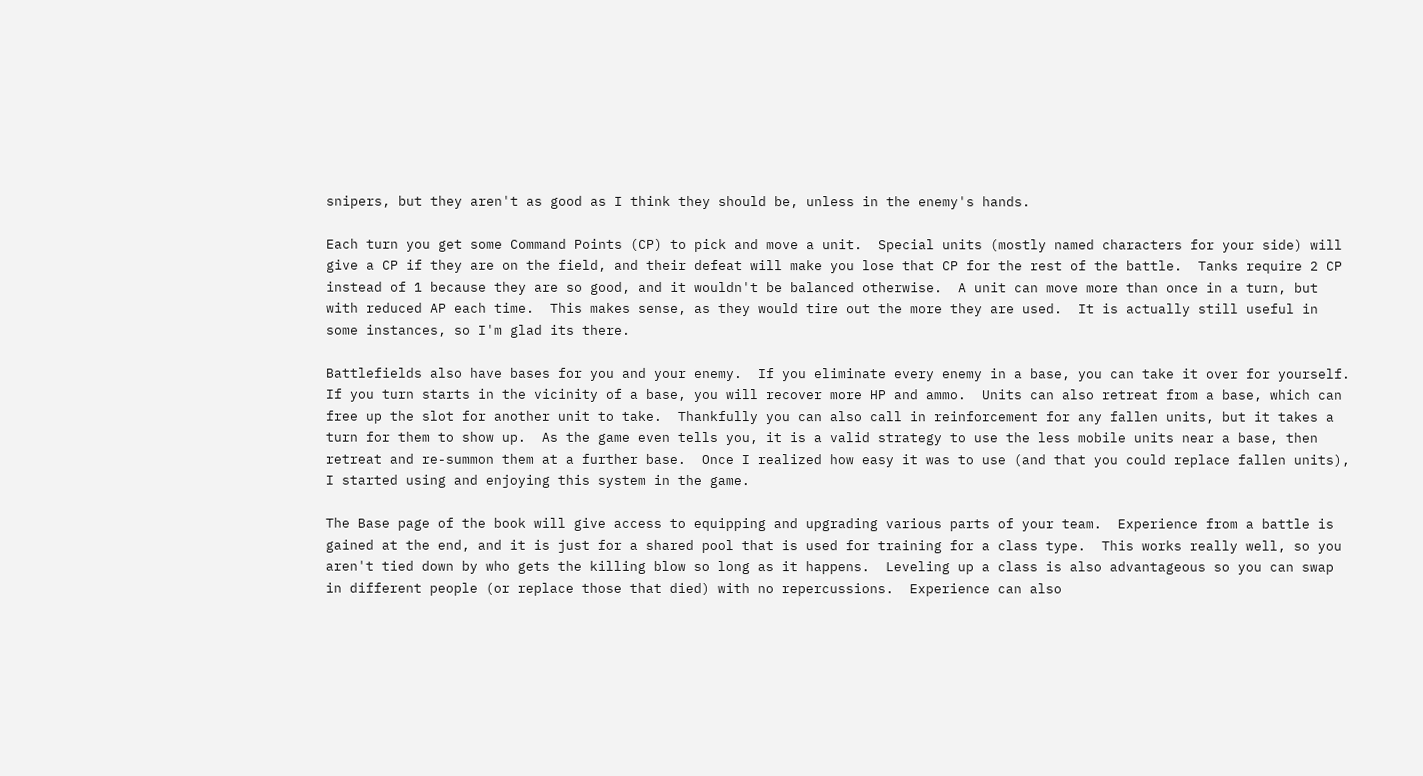snipers, but they aren't as good as I think they should be, unless in the enemy's hands.

Each turn you get some Command Points (CP) to pick and move a unit.  Special units (mostly named characters for your side) will give a CP if they are on the field, and their defeat will make you lose that CP for the rest of the battle.  Tanks require 2 CP instead of 1 because they are so good, and it wouldn't be balanced otherwise.  A unit can move more than once in a turn, but with reduced AP each time.  This makes sense, as they would tire out the more they are used.  It is actually still useful in some instances, so I'm glad its there.

Battlefields also have bases for you and your enemy.  If you eliminate every enemy in a base, you can take it over for yourself.  If you turn starts in the vicinity of a base, you will recover more HP and ammo.  Units can also retreat from a base, which can free up the slot for another unit to take.  Thankfully you can also call in reinforcement for any fallen units, but it takes a turn for them to show up.  As the game even tells you, it is a valid strategy to use the less mobile units near a base, then retreat and re-summon them at a further base.  Once I realized how easy it was to use (and that you could replace fallen units), I started using and enjoying this system in the game.

The Base page of the book will give access to equipping and upgrading various parts of your team.  Experience from a battle is gained at the end, and it is just for a shared pool that is used for training for a class type.  This works really well, so you aren't tied down by who gets the killing blow so long as it happens.  Leveling up a class is also advantageous so you can swap in different people (or replace those that died) with no repercussions.  Experience can also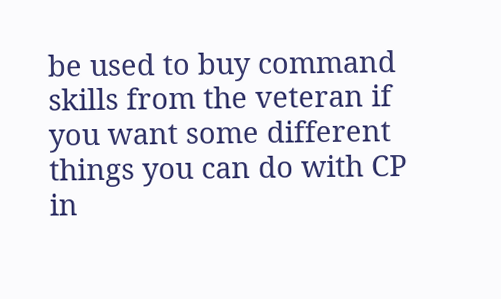be used to buy command skills from the veteran if you want some different things you can do with CP in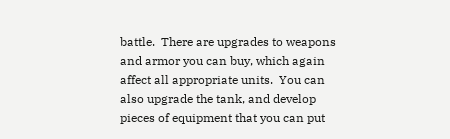battle.  There are upgrades to weapons and armor you can buy, which again affect all appropriate units.  You can also upgrade the tank, and develop pieces of equipment that you can put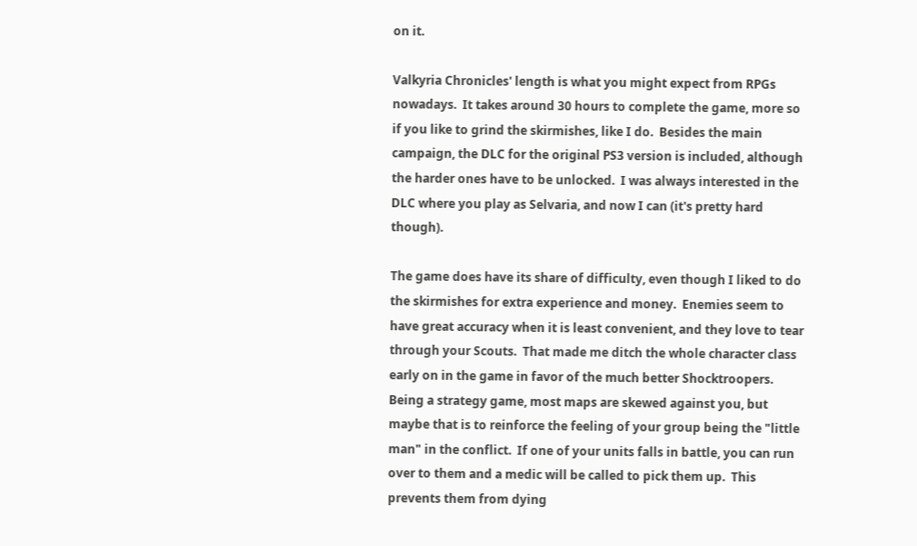on it.

Valkyria Chronicles' length is what you might expect from RPGs nowadays.  It takes around 30 hours to complete the game, more so if you like to grind the skirmishes, like I do.  Besides the main campaign, the DLC for the original PS3 version is included, although the harder ones have to be unlocked.  I was always interested in the DLC where you play as Selvaria, and now I can (it's pretty hard though).

The game does have its share of difficulty, even though I liked to do the skirmishes for extra experience and money.  Enemies seem to have great accuracy when it is least convenient, and they love to tear through your Scouts.  That made me ditch the whole character class early on in the game in favor of the much better Shocktroopers.  Being a strategy game, most maps are skewed against you, but maybe that is to reinforce the feeling of your group being the "little man" in the conflict.  If one of your units falls in battle, you can run over to them and a medic will be called to pick them up.  This prevents them from dying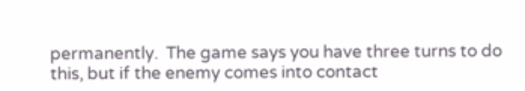permanently.  The game says you have three turns to do this, but if the enemy comes into contact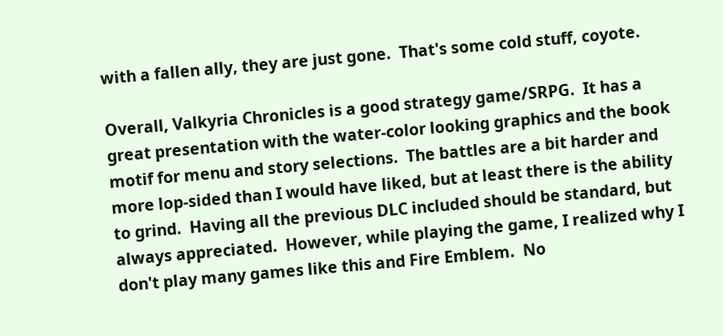with a fallen ally, they are just gone.  That's some cold stuff, coyote.

Overall, Valkyria Chronicles is a good strategy game/SRPG.  It has a great presentation with the water-color looking graphics and the book motif for menu and story selections.  The battles are a bit harder and more lop-sided than I would have liked, but at least there is the ability to grind.  Having all the previous DLC included should be standard, but always appreciated.  However, while playing the game, I realized why I don't play many games like this and Fire Emblem.  No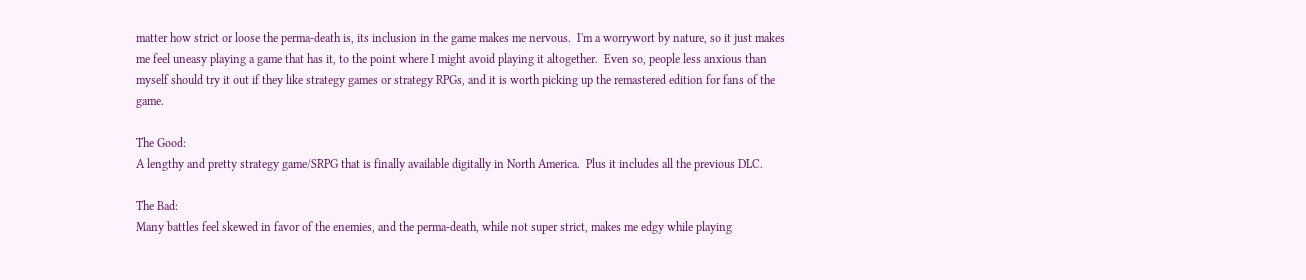matter how strict or loose the perma-death is, its inclusion in the game makes me nervous.  I'm a worrywort by nature, so it just makes me feel uneasy playing a game that has it, to the point where I might avoid playing it altogether.  Even so, people less anxious than myself should try it out if they like strategy games or strategy RPGs, and it is worth picking up the remastered edition for fans of the game.

The Good:
A lengthy and pretty strategy game/SRPG that is finally available digitally in North America.  Plus it includes all the previous DLC.

The Bad:
Many battles feel skewed in favor of the enemies, and the perma-death, while not super strict, makes me edgy while playing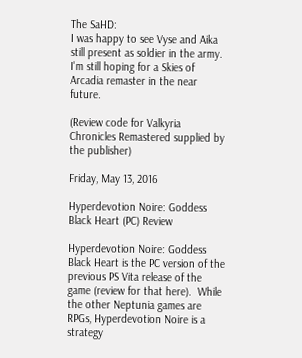The SaHD:
I was happy to see Vyse and Aika still present as soldier in the army.  I'm still hoping for a Skies of Arcadia remaster in the near future.

(Review code for Valkyria Chronicles Remastered supplied by the publisher)

Friday, May 13, 2016

Hyperdevotion Noire: Goddess Black Heart (PC) Review

Hyperdevotion Noire: Goddess Black Heart is the PC version of the previous PS Vita release of the game (review for that here).  While the other Neptunia games are RPGs, Hyperdevotion Noire is a strategy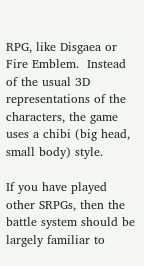RPG, like Disgaea or Fire Emblem.  Instead of the usual 3D representations of the characters, the game uses a chibi (big head, small body) style.

If you have played other SRPGs, then the battle system should be largely familiar to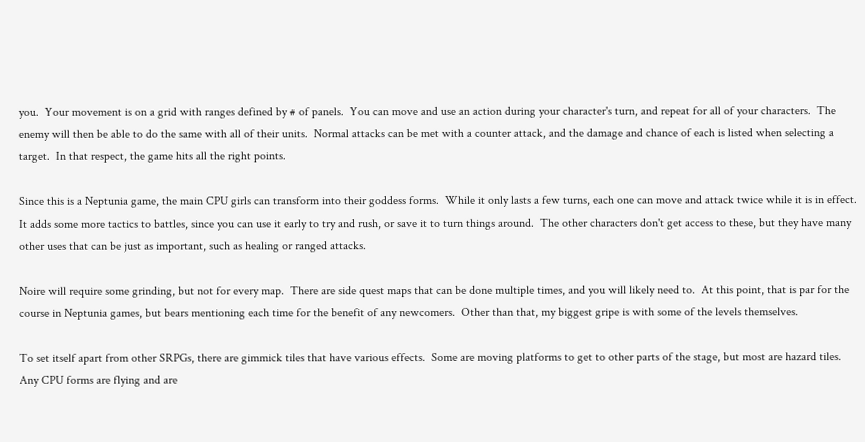you.  Your movement is on a grid with ranges defined by # of panels.  You can move and use an action during your character's turn, and repeat for all of your characters.  The enemy will then be able to do the same with all of their units.  Normal attacks can be met with a counter attack, and the damage and chance of each is listed when selecting a target.  In that respect, the game hits all the right points.

Since this is a Neptunia game, the main CPU girls can transform into their goddess forms.  While it only lasts a few turns, each one can move and attack twice while it is in effect.  It adds some more tactics to battles, since you can use it early to try and rush, or save it to turn things around.  The other characters don't get access to these, but they have many other uses that can be just as important, such as healing or ranged attacks.

Noire will require some grinding, but not for every map.  There are side quest maps that can be done multiple times, and you will likely need to.  At this point, that is par for the course in Neptunia games, but bears mentioning each time for the benefit of any newcomers.  Other than that, my biggest gripe is with some of the levels themselves.

To set itself apart from other SRPGs, there are gimmick tiles that have various effects.  Some are moving platforms to get to other parts of the stage, but most are hazard tiles.  Any CPU forms are flying and are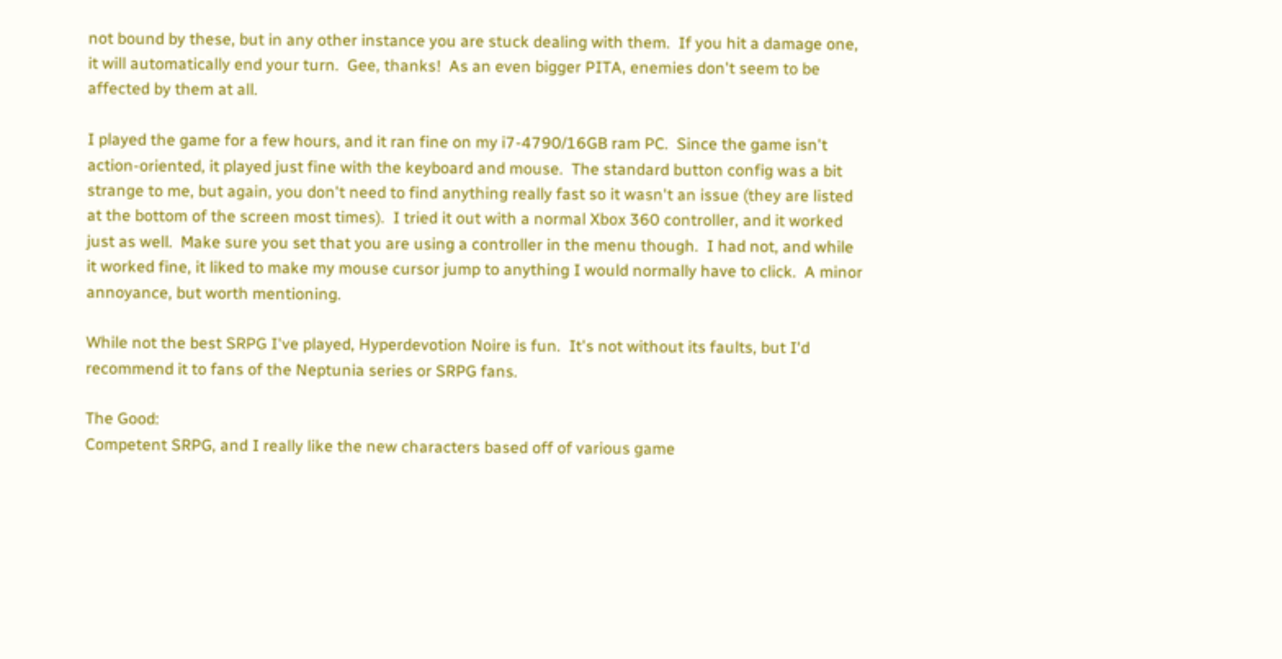not bound by these, but in any other instance you are stuck dealing with them.  If you hit a damage one, it will automatically end your turn.  Gee, thanks!  As an even bigger PITA, enemies don't seem to be affected by them at all.

I played the game for a few hours, and it ran fine on my i7-4790/16GB ram PC.  Since the game isn't action-oriented, it played just fine with the keyboard and mouse.  The standard button config was a bit strange to me, but again, you don't need to find anything really fast so it wasn't an issue (they are listed at the bottom of the screen most times).  I tried it out with a normal Xbox 360 controller, and it worked just as well.  Make sure you set that you are using a controller in the menu though.  I had not, and while it worked fine, it liked to make my mouse cursor jump to anything I would normally have to click.  A minor annoyance, but worth mentioning.

While not the best SRPG I've played, Hyperdevotion Noire is fun.  It's not without its faults, but I'd recommend it to fans of the Neptunia series or SRPG fans.

The Good:
Competent SRPG, and I really like the new characters based off of various game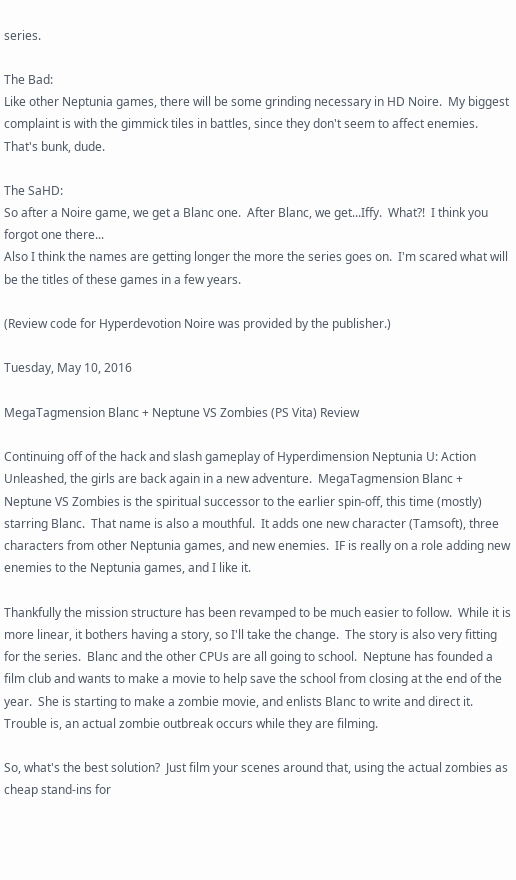series.

The Bad:
Like other Neptunia games, there will be some grinding necessary in HD Noire.  My biggest complaint is with the gimmick tiles in battles, since they don't seem to affect enemies.  That's bunk, dude.

The SaHD:
So after a Noire game, we get a Blanc one.  After Blanc, we get...Iffy.  What?!  I think you forgot one there...
Also I think the names are getting longer the more the series goes on.  I'm scared what will be the titles of these games in a few years.

(Review code for Hyperdevotion Noire was provided by the publisher.)

Tuesday, May 10, 2016

MegaTagmension Blanc + Neptune VS Zombies (PS Vita) Review

Continuing off of the hack and slash gameplay of Hyperdimension Neptunia U: Action Unleashed, the girls are back again in a new adventure.  MegaTagmension Blanc + Neptune VS Zombies is the spiritual successor to the earlier spin-off, this time (mostly) starring Blanc.  That name is also a mouthful.  It adds one new character (Tamsoft), three characters from other Neptunia games, and new enemies.  IF is really on a role adding new enemies to the Neptunia games, and I like it.

Thankfully the mission structure has been revamped to be much easier to follow.  While it is more linear, it bothers having a story, so I'll take the change.  The story is also very fitting for the series.  Blanc and the other CPUs are all going to school.  Neptune has founded a film club and wants to make a movie to help save the school from closing at the end of the year.  She is starting to make a zombie movie, and enlists Blanc to write and direct it.  Trouble is, an actual zombie outbreak occurs while they are filming.

So, what's the best solution?  Just film your scenes around that, using the actual zombies as cheap stand-ins for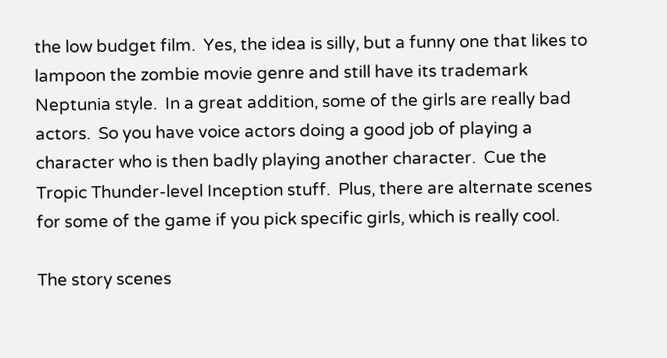the low budget film.  Yes, the idea is silly, but a funny one that likes to lampoon the zombie movie genre and still have its trademark Neptunia style.  In a great addition, some of the girls are really bad actors.  So you have voice actors doing a good job of playing a character who is then badly playing another character.  Cue the Tropic Thunder-level Inception stuff.  Plus, there are alternate scenes for some of the game if you pick specific girls, which is really cool.

The story scenes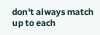don't always match up to each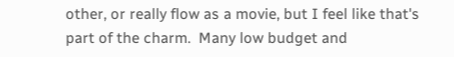other, or really flow as a movie, but I feel like that's part of the charm.  Many low budget and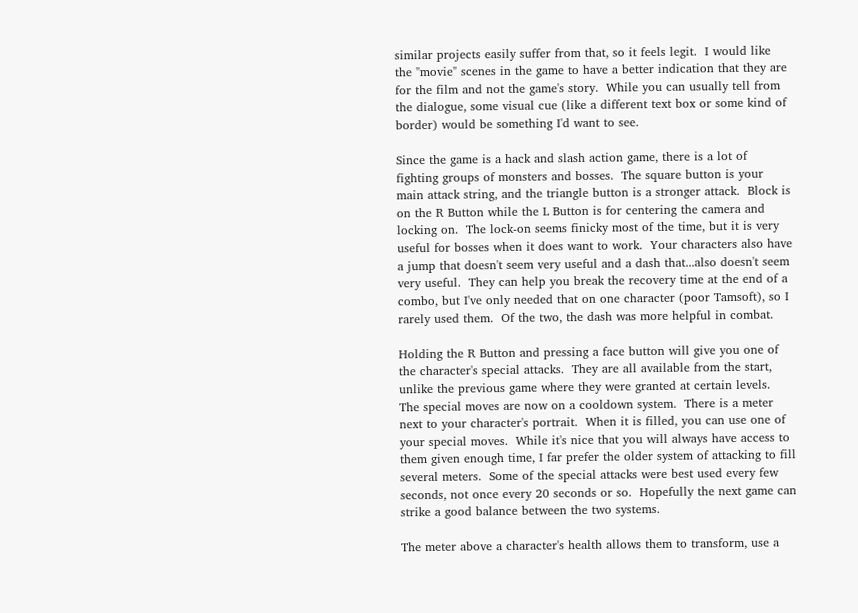similar projects easily suffer from that, so it feels legit.  I would like the "movie" scenes in the game to have a better indication that they are for the film and not the game's story.  While you can usually tell from the dialogue, some visual cue (like a different text box or some kind of border) would be something I'd want to see.

Since the game is a hack and slash action game, there is a lot of fighting groups of monsters and bosses.  The square button is your main attack string, and the triangle button is a stronger attack.  Block is on the R Button while the L Button is for centering the camera and locking on.  The lock-on seems finicky most of the time, but it is very useful for bosses when it does want to work.  Your characters also have a jump that doesn't seem very useful and a dash that...also doesn't seem very useful.  They can help you break the recovery time at the end of a combo, but I've only needed that on one character (poor Tamsoft), so I rarely used them.  Of the two, the dash was more helpful in combat.

Holding the R Button and pressing a face button will give you one of the character's special attacks.  They are all available from the start, unlike the previous game where they were granted at certain levels.  The special moves are now on a cooldown system.  There is a meter next to your character's portrait.  When it is filled, you can use one of your special moves.  While it's nice that you will always have access to them given enough time, I far prefer the older system of attacking to fill several meters.  Some of the special attacks were best used every few seconds, not once every 20 seconds or so.  Hopefully the next game can strike a good balance between the two systems.

The meter above a character's health allows them to transform, use a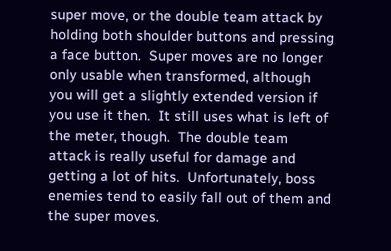super move, or the double team attack by holding both shoulder buttons and pressing a face button.  Super moves are no longer only usable when transformed, although you will get a slightly extended version if you use it then.  It still uses what is left of the meter, though.  The double team attack is really useful for damage and getting a lot of hits.  Unfortunately, boss enemies tend to easily fall out of them and the super moves.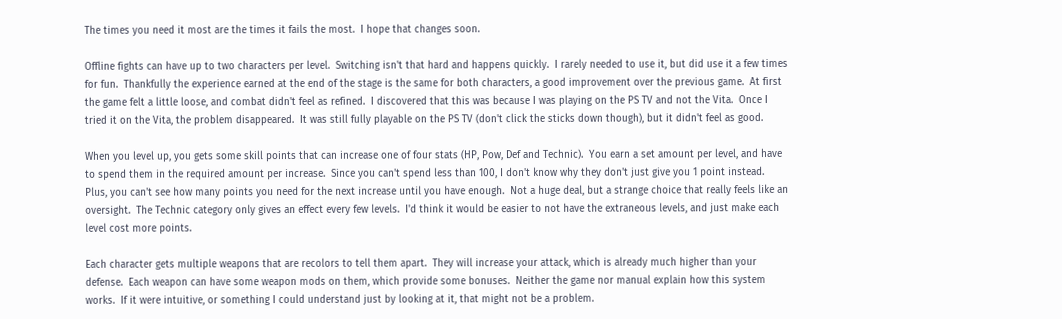The times you need it most are the times it fails the most.  I hope that changes soon.

Offline fights can have up to two characters per level.  Switching isn't that hard and happens quickly.  I rarely needed to use it, but did use it a few times for fun.  Thankfully the experience earned at the end of the stage is the same for both characters, a good improvement over the previous game.  At first the game felt a little loose, and combat didn't feel as refined.  I discovered that this was because I was playing on the PS TV and not the Vita.  Once I tried it on the Vita, the problem disappeared.  It was still fully playable on the PS TV (don't click the sticks down though), but it didn't feel as good.

When you level up, you gets some skill points that can increase one of four stats (HP, Pow, Def and Technic).  You earn a set amount per level, and have to spend them in the required amount per increase.  Since you can't spend less than 100, I don't know why they don't just give you 1 point instead.  Plus, you can't see how many points you need for the next increase until you have enough.  Not a huge deal, but a strange choice that really feels like an oversight.  The Technic category only gives an effect every few levels.  I'd think it would be easier to not have the extraneous levels, and just make each level cost more points.

Each character gets multiple weapons that are recolors to tell them apart.  They will increase your attack, which is already much higher than your defense.  Each weapon can have some weapon mods on them, which provide some bonuses.  Neither the game nor manual explain how this system works.  If it were intuitive, or something I could understand just by looking at it, that might not be a problem.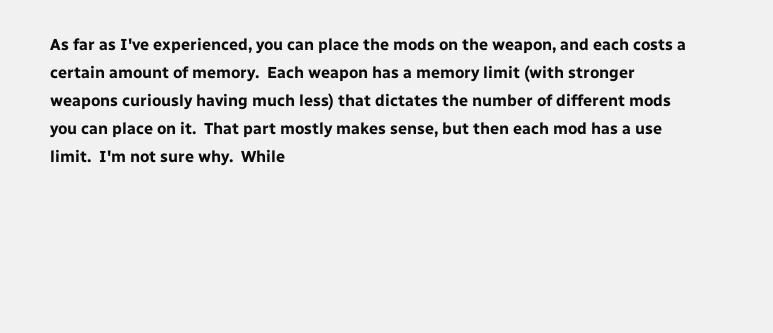As far as I've experienced, you can place the mods on the weapon, and each costs a certain amount of memory.  Each weapon has a memory limit (with stronger weapons curiously having much less) that dictates the number of different mods you can place on it.  That part mostly makes sense, but then each mod has a use limit.  I'm not sure why.  While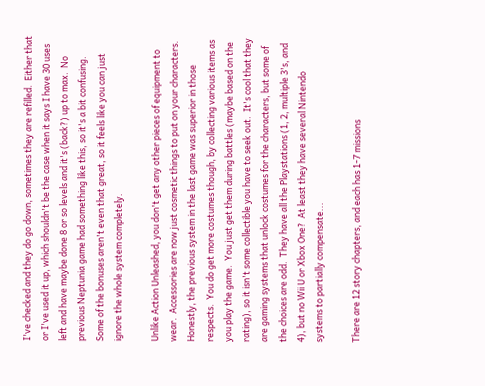I've checked and they do go down, sometimes they are refilled.  Either that or I've used it up, which shouldn't be the case when it says I have 30 uses left and have maybe done 8 or so levels and it's (back?) up to max.  No previous Neptunia game had something like this, so it's a bit confusing.  Some of the bonuses aren't even that great, so it feels like you can just ignore the whole system completely.

Unlike Action Unleashed, you don't get any other pieces of equipment to wear.  Accessories are now just cosmetic things to put on your characters.  Honestly, the previous system in the last game was superior in those respects.  You do get more costumes though, by collecting various items as you play the game.  You just get them during battles (maybe based on the rating), so it isn't some collectible you have to seek out.  It's cool that they are gaming systems that unlock costumes for the characters, but some of the choices are odd.  They have all the Playstations (1, 2, multiple 3's, and 4), but no Wii U or Xbox One?  At least they have several Nintendo systems to partially compensate...

There are 12 story chapters, and each has 1-7 missions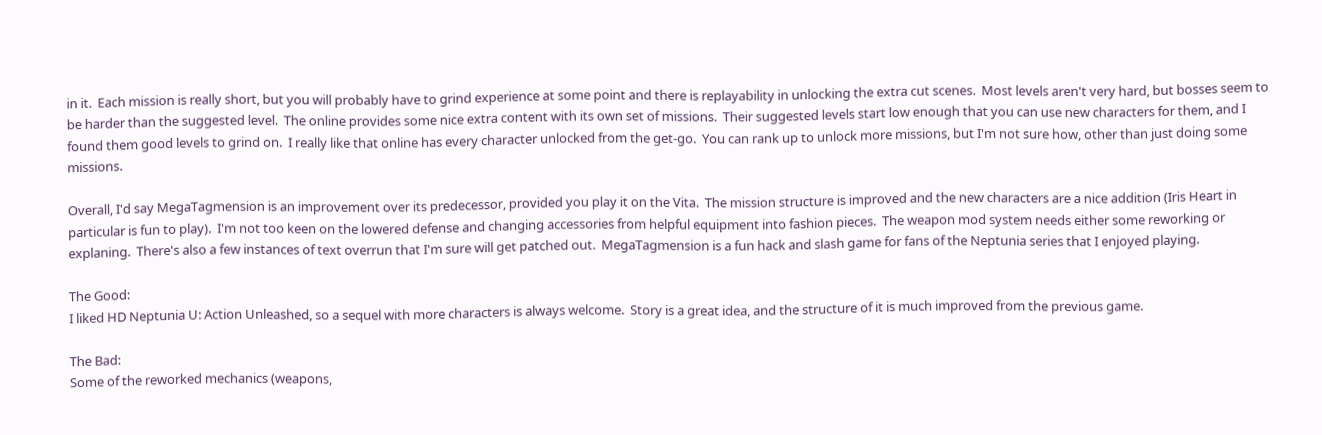in it.  Each mission is really short, but you will probably have to grind experience at some point and there is replayability in unlocking the extra cut scenes.  Most levels aren't very hard, but bosses seem to be harder than the suggested level.  The online provides some nice extra content with its own set of missions.  Their suggested levels start low enough that you can use new characters for them, and I found them good levels to grind on.  I really like that online has every character unlocked from the get-go.  You can rank up to unlock more missions, but I'm not sure how, other than just doing some missions.

Overall, I'd say MegaTagmension is an improvement over its predecessor, provided you play it on the Vita.  The mission structure is improved and the new characters are a nice addition (Iris Heart in particular is fun to play).  I'm not too keen on the lowered defense and changing accessories from helpful equipment into fashion pieces.  The weapon mod system needs either some reworking or explaning.  There's also a few instances of text overrun that I'm sure will get patched out.  MegaTagmension is a fun hack and slash game for fans of the Neptunia series that I enjoyed playing.

The Good:
I liked HD Neptunia U: Action Unleashed, so a sequel with more characters is always welcome.  Story is a great idea, and the structure of it is much improved from the previous game.

The Bad:
Some of the reworked mechanics (weapons,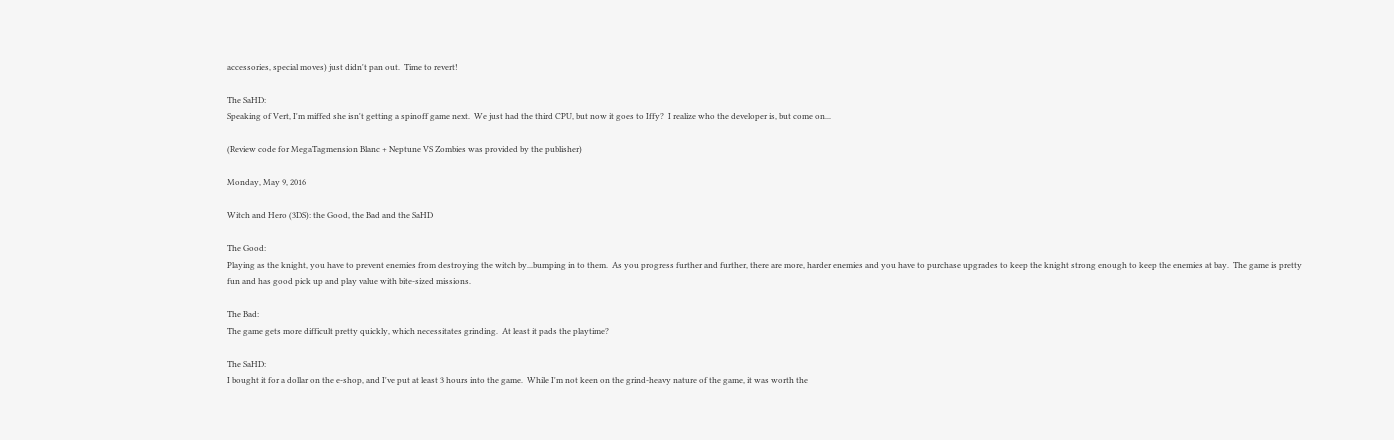accessories, special moves) just didn't pan out.  Time to revert!

The SaHD:
Speaking of Vert, I'm miffed she isn't getting a spinoff game next.  We just had the third CPU, but now it goes to Iffy?  I realize who the developer is, but come on...

(Review code for MegaTagmension Blanc + Neptune VS Zombies was provided by the publisher)

Monday, May 9, 2016

Witch and Hero (3DS): the Good, the Bad and the SaHD

The Good:
Playing as the knight, you have to prevent enemies from destroying the witch by...bumping in to them.  As you progress further and further, there are more, harder enemies and you have to purchase upgrades to keep the knight strong enough to keep the enemies at bay.  The game is pretty fun and has good pick up and play value with bite-sized missions.

The Bad:
The game gets more difficult pretty quickly, which necessitates grinding.  At least it pads the playtime?

The SaHD:
I bought it for a dollar on the e-shop, and I've put at least 3 hours into the game.  While I'm not keen on the grind-heavy nature of the game, it was worth the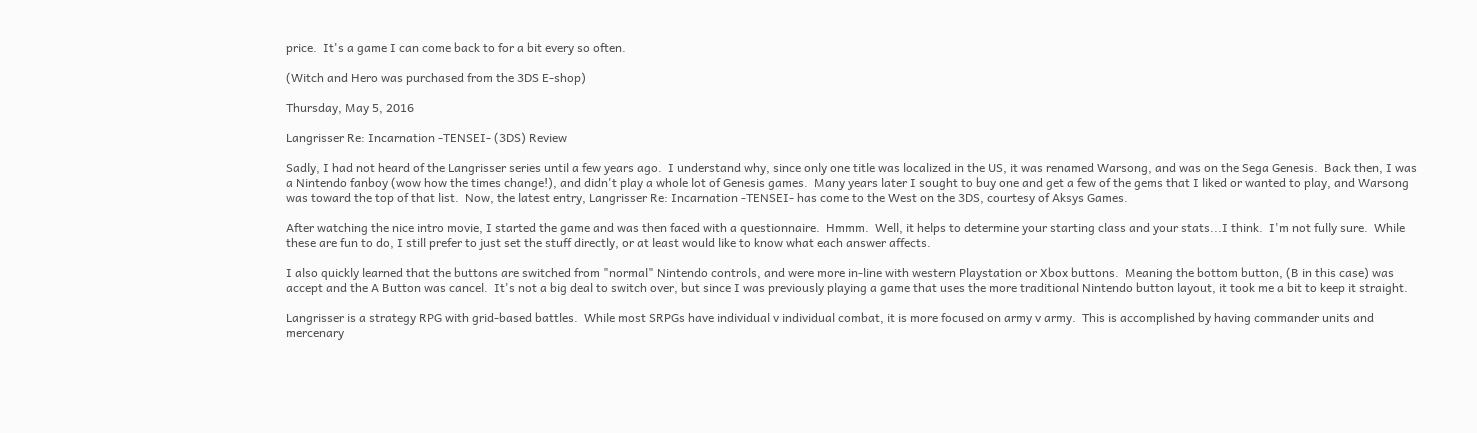price.  It's a game I can come back to for a bit every so often.

(Witch and Hero was purchased from the 3DS E-shop)

Thursday, May 5, 2016

Langrisser Re: Incarnation -TENSEI- (3DS) Review

Sadly, I had not heard of the Langrisser series until a few years ago.  I understand why, since only one title was localized in the US, it was renamed Warsong, and was on the Sega Genesis.  Back then, I was a Nintendo fanboy (wow how the times change!), and didn't play a whole lot of Genesis games.  Many years later I sought to buy one and get a few of the gems that I liked or wanted to play, and Warsong was toward the top of that list.  Now, the latest entry, Langrisser Re: Incarnation -TENSEI- has come to the West on the 3DS, courtesy of Aksys Games.

After watching the nice intro movie, I started the game and was then faced with a questionnaire.  Hmmm.  Well, it helps to determine your starting class and your stats...I think.  I'm not fully sure.  While these are fun to do, I still prefer to just set the stuff directly, or at least would like to know what each answer affects.

I also quickly learned that the buttons are switched from "normal" Nintendo controls, and were more in-line with western Playstation or Xbox buttons.  Meaning the bottom button, (B in this case) was accept and the A Button was cancel.  It's not a big deal to switch over, but since I was previously playing a game that uses the more traditional Nintendo button layout, it took me a bit to keep it straight.

Langrisser is a strategy RPG with grid-based battles.  While most SRPGs have individual v individual combat, it is more focused on army v army.  This is accomplished by having commander units and mercenary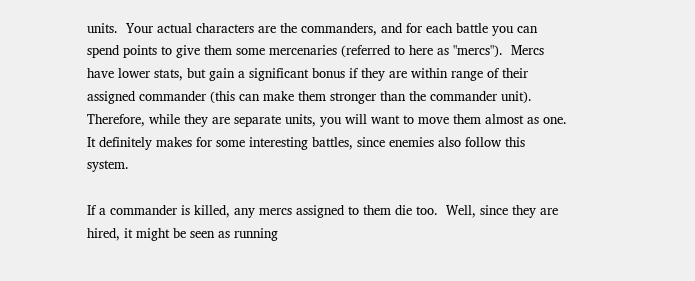units.  Your actual characters are the commanders, and for each battle you can spend points to give them some mercenaries (referred to here as "mercs").  Mercs have lower stats, but gain a significant bonus if they are within range of their assigned commander (this can make them stronger than the commander unit).  Therefore, while they are separate units, you will want to move them almost as one.  It definitely makes for some interesting battles, since enemies also follow this system.

If a commander is killed, any mercs assigned to them die too.  Well, since they are hired, it might be seen as running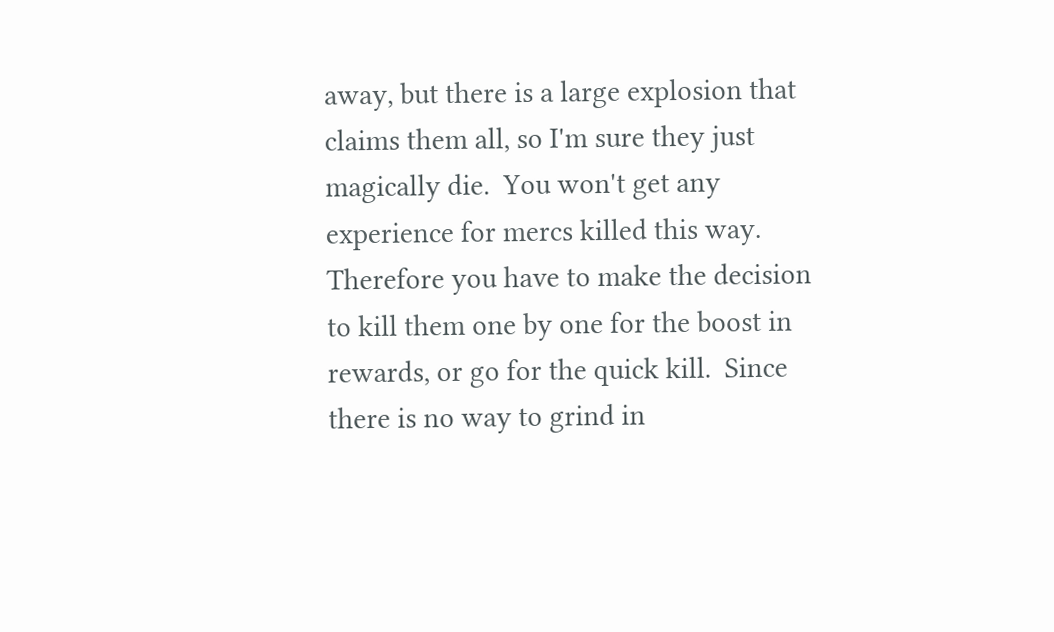away, but there is a large explosion that claims them all, so I'm sure they just magically die.  You won't get any experience for mercs killed this way.  Therefore you have to make the decision to kill them one by one for the boost in rewards, or go for the quick kill.  Since there is no way to grind in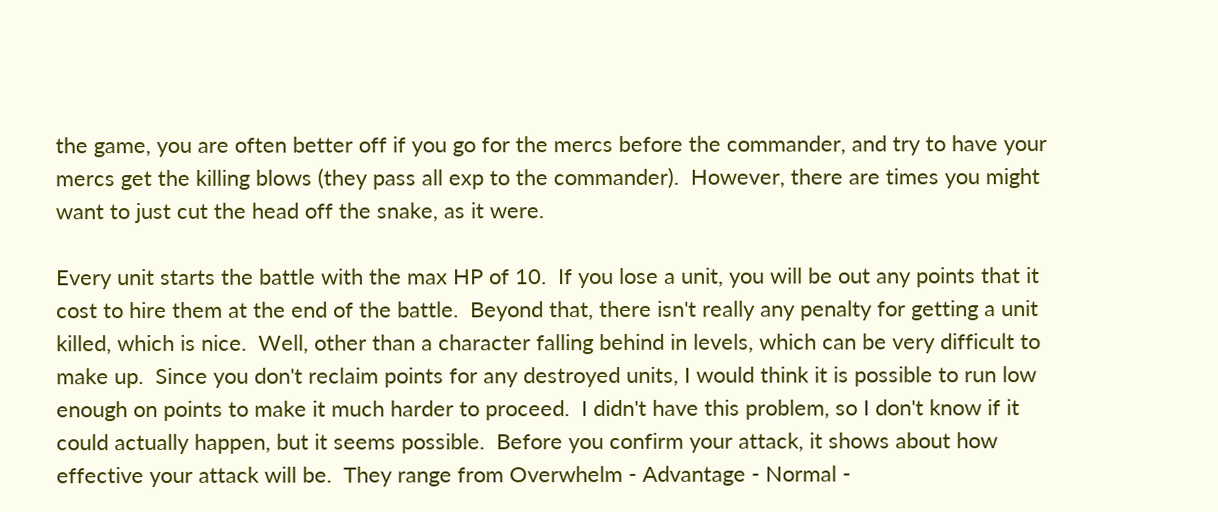the game, you are often better off if you go for the mercs before the commander, and try to have your mercs get the killing blows (they pass all exp to the commander).  However, there are times you might want to just cut the head off the snake, as it were.

Every unit starts the battle with the max HP of 10.  If you lose a unit, you will be out any points that it cost to hire them at the end of the battle.  Beyond that, there isn't really any penalty for getting a unit killed, which is nice.  Well, other than a character falling behind in levels, which can be very difficult to make up.  Since you don't reclaim points for any destroyed units, I would think it is possible to run low enough on points to make it much harder to proceed.  I didn't have this problem, so I don't know if it could actually happen, but it seems possible.  Before you confirm your attack, it shows about how effective your attack will be.  They range from Overwhelm - Advantage - Normal -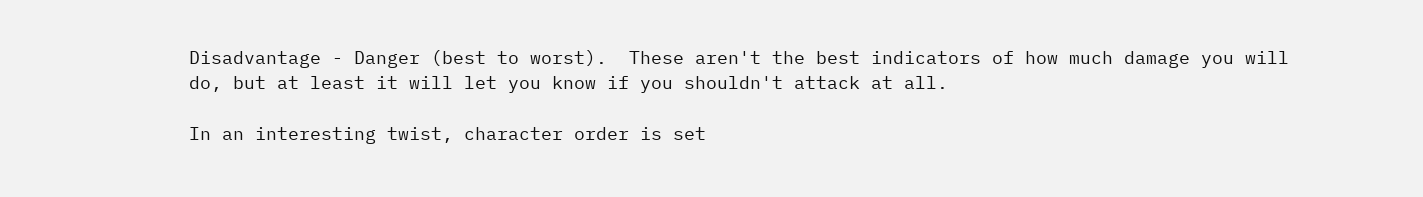Disadvantage - Danger (best to worst).  These aren't the best indicators of how much damage you will do, but at least it will let you know if you shouldn't attack at all.

In an interesting twist, character order is set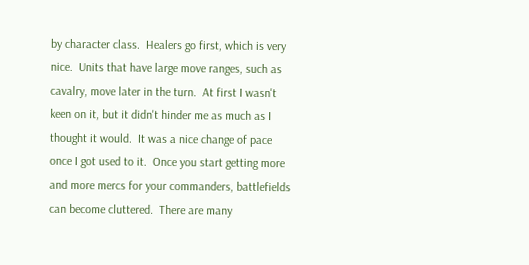by character class.  Healers go first, which is very nice.  Units that have large move ranges, such as cavalry, move later in the turn.  At first I wasn't keen on it, but it didn't hinder me as much as I thought it would.  It was a nice change of pace once I got used to it.  Once you start getting more and more mercs for your commanders, battlefields can become cluttered.  There are many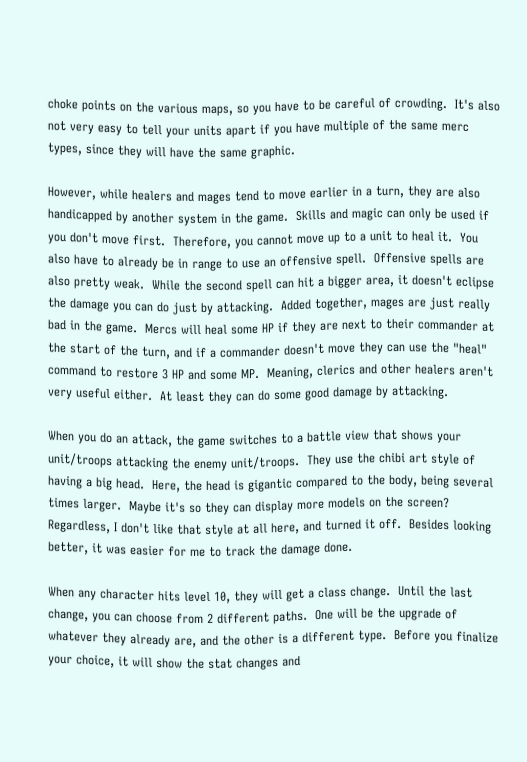choke points on the various maps, so you have to be careful of crowding.  It's also not very easy to tell your units apart if you have multiple of the same merc types, since they will have the same graphic.

However, while healers and mages tend to move earlier in a turn, they are also handicapped by another system in the game.  Skills and magic can only be used if you don't move first.  Therefore, you cannot move up to a unit to heal it.  You also have to already be in range to use an offensive spell.  Offensive spells are also pretty weak.  While the second spell can hit a bigger area, it doesn't eclipse the damage you can do just by attacking.  Added together, mages are just really bad in the game.  Mercs will heal some HP if they are next to their commander at the start of the turn, and if a commander doesn't move they can use the "heal" command to restore 3 HP and some MP.  Meaning, clerics and other healers aren't very useful either.  At least they can do some good damage by attacking.

When you do an attack, the game switches to a battle view that shows your unit/troops attacking the enemy unit/troops.  They use the chibi art style of having a big head.  Here, the head is gigantic compared to the body, being several times larger.  Maybe it's so they can display more models on the screen?  Regardless, I don't like that style at all here, and turned it off.  Besides looking better, it was easier for me to track the damage done.

When any character hits level 10, they will get a class change.  Until the last change, you can choose from 2 different paths.  One will be the upgrade of whatever they already are, and the other is a different type.  Before you finalize your choice, it will show the stat changes and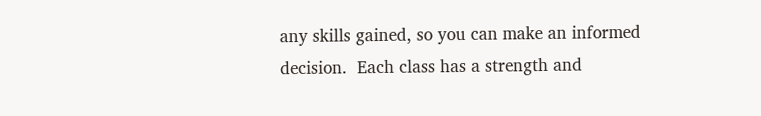any skills gained, so you can make an informed decision.  Each class has a strength and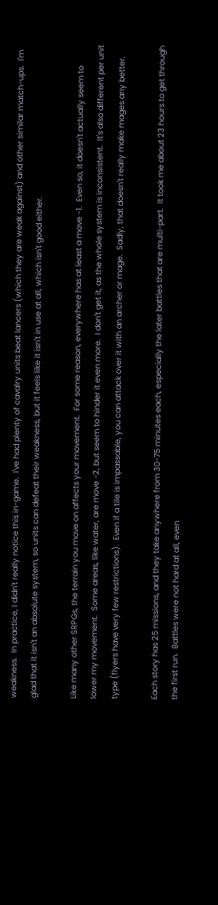weakness.  In practice, I didn't really notice this in-game.  I've had plenty of cavalry units beat lancers (which they are weak against) and other similar match-ups.  I'm glad that it isn't an absolute system, so units can defeat their weakness, but it feels like it isn't in use at all, which isn't good either.

Like many other SRPGs, the terrain you move on affects your movement.  For some reason, everywhere has at least a move -1.  Even so, it doesn't actually seem to lower my movement.  Some areas, like water, are move -2, but seem to hinder it even more.  I don't get it, as the whole system is inconsistent.  It's also different per unit type (flyers have very few restrictions).  Even if a tile is impassable, you can attack over it with an archer or mage.  Sadly, that doesn't really make mages any better.

Each story has 25 missions, and they take anywhere from 30-75 minutes each, especially the later battles that are multi-part.  It took me about 23 hours to get through the first run.  Battles were not hard at all, even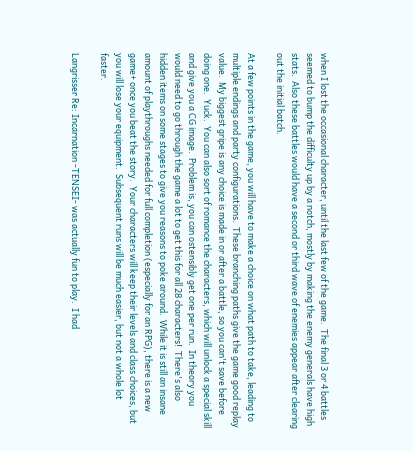when I lost the occasional character, until the last few of the game.  The final 3 or 4 battles  seemed to bump the difficulty up by a notch, mostly by making the enemy generals have high stats.  Also these battles would have a second or third wave of enemies appear after clearing out the initial batch.

At a few points in the game, you will have to make a choice on what path to take, leading to multiple endings and party configurations.  These branching paths give the game good replay value.  My biggest gripe is any choice is made in or after a battle, so you can't save before doing one.  Yuck.  You can also sort of romance the characters, which will unlock a special skill and give you a CG image.  Problem is, you can ostensibly get one per run.  In theory you would need to go through the game a lot to get this for all 28 characters!  There's also hidden items on some stages to give you reasons to poke around.  While it is still an insane amount of playthroughs needed for full completion (especially for an RPG), there is a new game+ once you beat the story.  Your characters will keep their levels and class choices, but you will lose your equipment.  Subsequent runs will be much easier, but not a whole lot faster.

Langrisser Re: Incarnation -TENSEI- was actually fun to play.  I had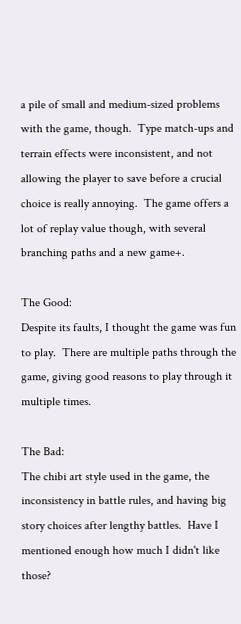a pile of small and medium-sized problems with the game, though.  Type match-ups and terrain effects were inconsistent, and not allowing the player to save before a crucial choice is really annoying.  The game offers a lot of replay value though, with several branching paths and a new game+.

The Good:
Despite its faults, I thought the game was fun to play.  There are multiple paths through the game, giving good reasons to play through it multiple times.

The Bad:
The chibi art style used in the game, the inconsistency in battle rules, and having big story choices after lengthy battles.  Have I mentioned enough how much I didn't like those?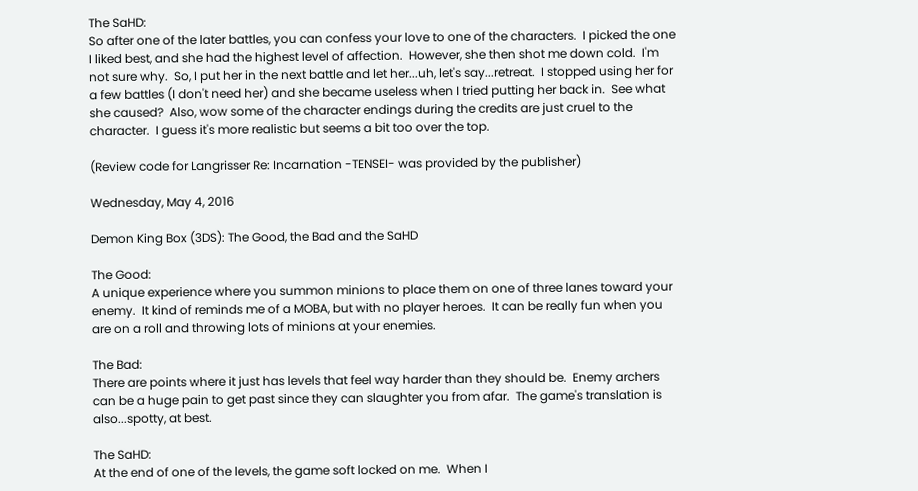The SaHD:
So after one of the later battles, you can confess your love to one of the characters.  I picked the one I liked best, and she had the highest level of affection.  However, she then shot me down cold.  I'm not sure why.  So, I put her in the next battle and let her...uh, let's say...retreat.  I stopped using her for a few battles (I don't need her) and she became useless when I tried putting her back in.  See what she caused?  Also, wow some of the character endings during the credits are just cruel to the character.  I guess it's more realistic but seems a bit too over the top.

(Review code for Langrisser Re: Incarnation -TENSEI- was provided by the publisher)

Wednesday, May 4, 2016

Demon King Box (3DS): The Good, the Bad and the SaHD

The Good:
A unique experience where you summon minions to place them on one of three lanes toward your enemy.  It kind of reminds me of a MOBA, but with no player heroes.  It can be really fun when you are on a roll and throwing lots of minions at your enemies.

The Bad:
There are points where it just has levels that feel way harder than they should be.  Enemy archers can be a huge pain to get past since they can slaughter you from afar.  The game's translation is also...spotty, at best.

The SaHD:
At the end of one of the levels, the game soft locked on me.  When I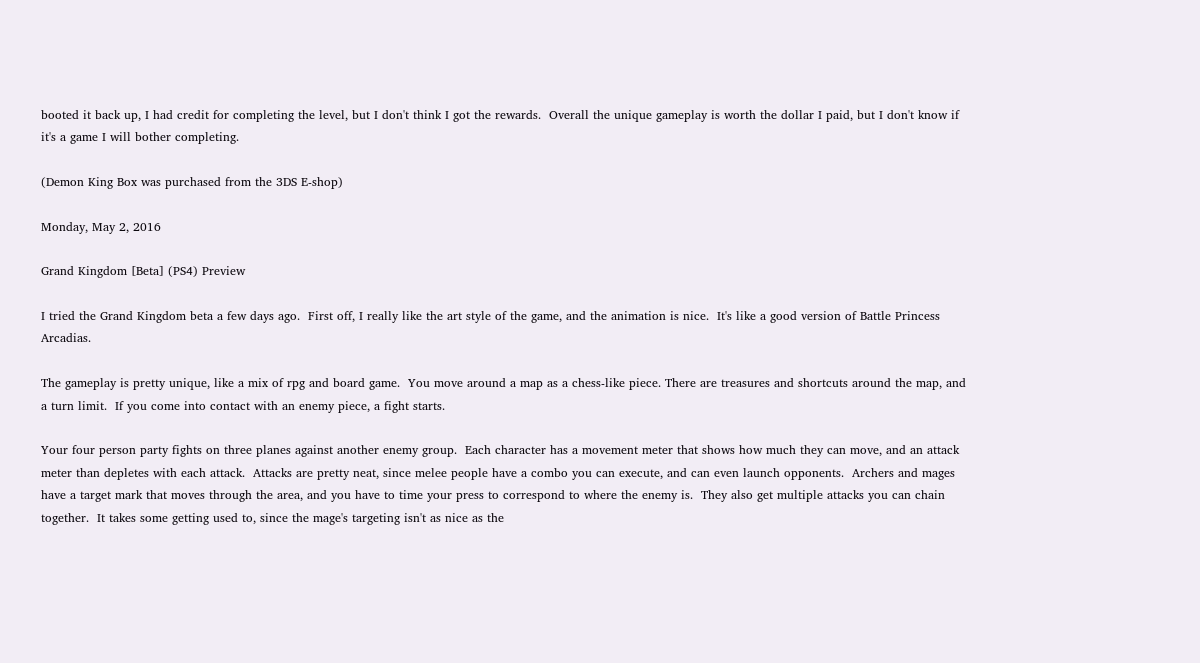booted it back up, I had credit for completing the level, but I don't think I got the rewards.  Overall the unique gameplay is worth the dollar I paid, but I don't know if it's a game I will bother completing.

(Demon King Box was purchased from the 3DS E-shop)

Monday, May 2, 2016

Grand Kingdom [Beta] (PS4) Preview

I tried the Grand Kingdom beta a few days ago.  First off, I really like the art style of the game, and the animation is nice.  It's like a good version of Battle Princess Arcadias.

The gameplay is pretty unique, like a mix of rpg and board game.  You move around a map as a chess-like piece. There are treasures and shortcuts around the map, and a turn limit.  If you come into contact with an enemy piece, a fight starts.

Your four person party fights on three planes against another enemy group.  Each character has a movement meter that shows how much they can move, and an attack meter than depletes with each attack.  Attacks are pretty neat, since melee people have a combo you can execute, and can even launch opponents.  Archers and mages have a target mark that moves through the area, and you have to time your press to correspond to where the enemy is.  They also get multiple attacks you can chain together.  It takes some getting used to, since the mage's targeting isn't as nice as the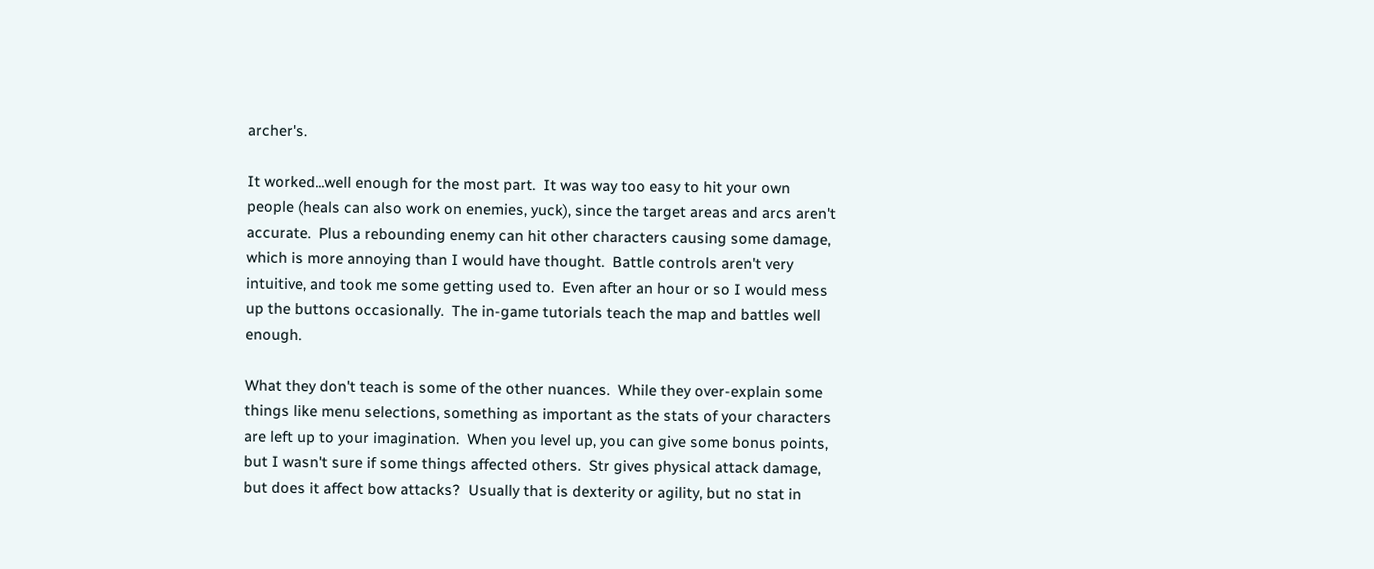archer's.

It worked...well enough for the most part.  It was way too easy to hit your own people (heals can also work on enemies, yuck), since the target areas and arcs aren't accurate.  Plus a rebounding enemy can hit other characters causing some damage, which is more annoying than I would have thought.  Battle controls aren't very intuitive, and took me some getting used to.  Even after an hour or so I would mess up the buttons occasionally.  The in-game tutorials teach the map and battles well enough.

What they don't teach is some of the other nuances.  While they over-explain some things like menu selections, something as important as the stats of your characters are left up to your imagination.  When you level up, you can give some bonus points, but I wasn't sure if some things affected others.  Str gives physical attack damage, but does it affect bow attacks?  Usually that is dexterity or agility, but no stat in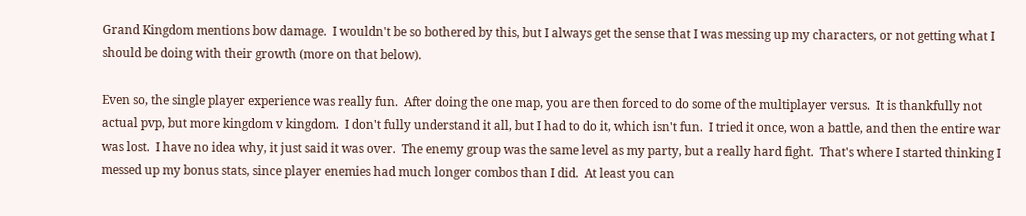Grand Kingdom mentions bow damage.  I wouldn't be so bothered by this, but I always get the sense that I was messing up my characters, or not getting what I should be doing with their growth (more on that below).

Even so, the single player experience was really fun.  After doing the one map, you are then forced to do some of the multiplayer versus.  It is thankfully not actual pvp, but more kingdom v kingdom.  I don't fully understand it all, but I had to do it, which isn't fun.  I tried it once, won a battle, and then the entire war was lost.  I have no idea why, it just said it was over.  The enemy group was the same level as my party, but a really hard fight.  That's where I started thinking I messed up my bonus stats, since player enemies had much longer combos than I did.  At least you can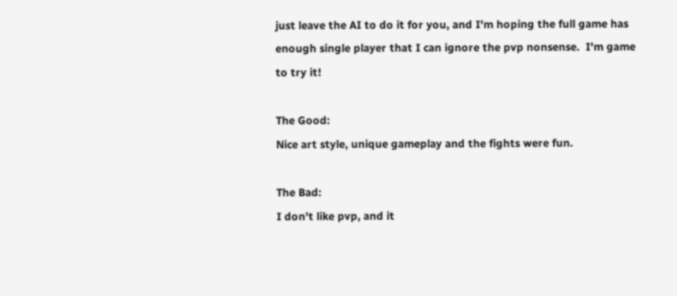just leave the AI to do it for you, and I'm hoping the full game has enough single player that I can ignore the pvp nonsense.  I'm game to try it!

The Good:
Nice art style, unique gameplay and the fights were fun.

The Bad:
I don't like pvp, and it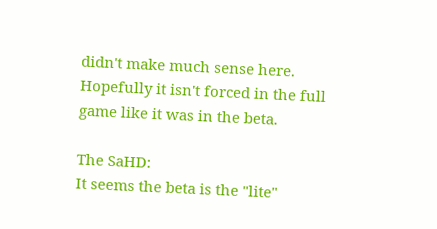didn't make much sense here.  Hopefully it isn't forced in the full game like it was in the beta.

The SaHD:
It seems the beta is the "lite"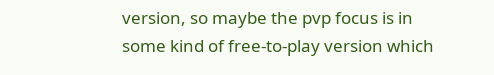version, so maybe the pvp focus is in some kind of free-to-play version which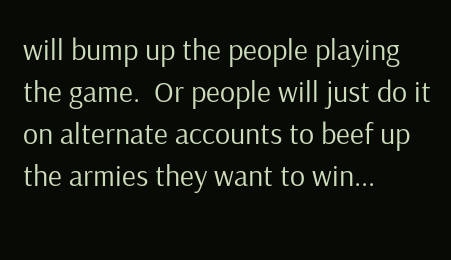will bump up the people playing the game.  Or people will just do it on alternate accounts to beef up the armies they want to win...